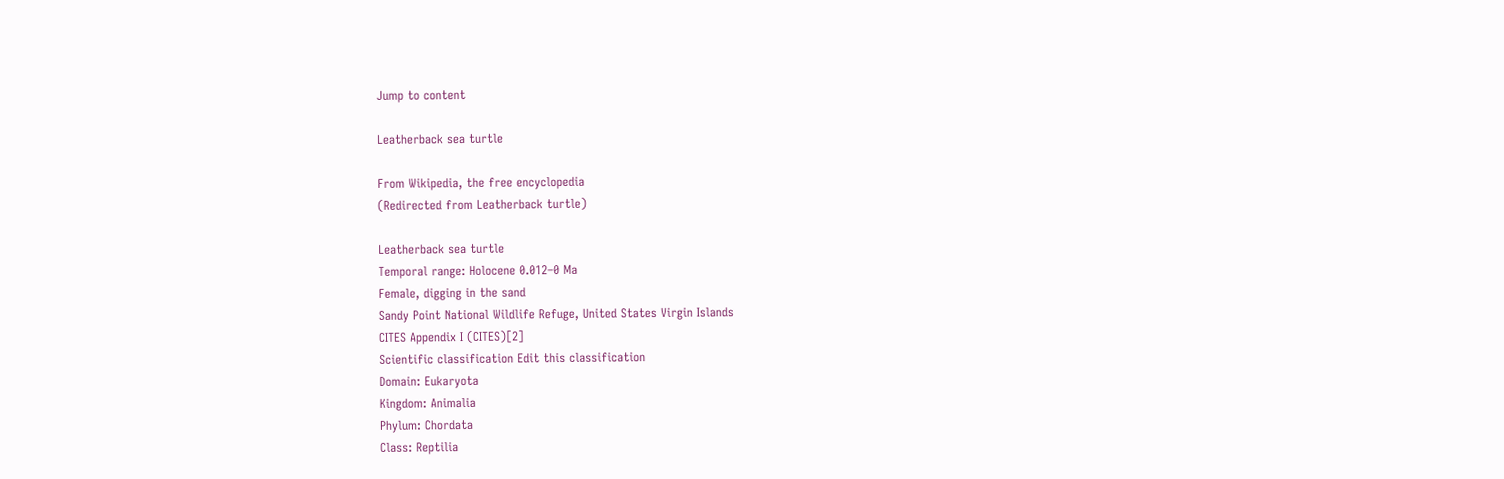Jump to content

Leatherback sea turtle

From Wikipedia, the free encyclopedia
(Redirected from Leatherback turtle)

Leatherback sea turtle
Temporal range: Holocene 0.012–0 Ma
Female, digging in the sand
Sandy Point National Wildlife Refuge, United States Virgin Islands
CITES Appendix I (CITES)[2]
Scientific classification Edit this classification
Domain: Eukaryota
Kingdom: Animalia
Phylum: Chordata
Class: Reptilia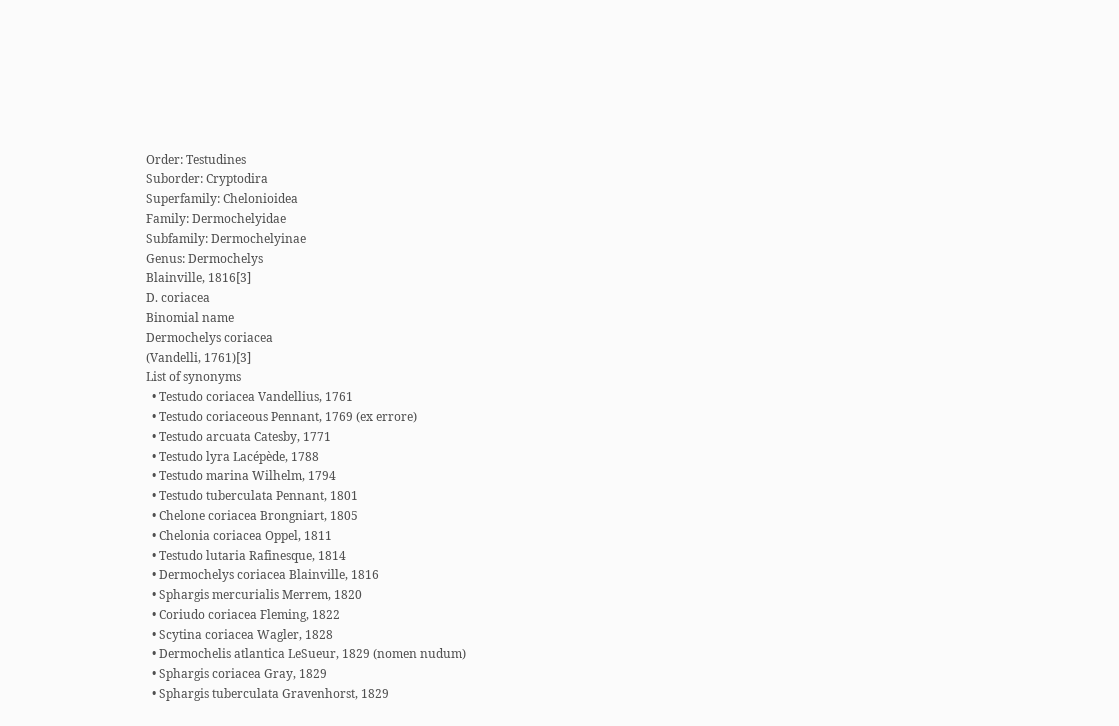Order: Testudines
Suborder: Cryptodira
Superfamily: Chelonioidea
Family: Dermochelyidae
Subfamily: Dermochelyinae
Genus: Dermochelys
Blainville, 1816[3]
D. coriacea
Binomial name
Dermochelys coriacea
(Vandelli, 1761)[3]
List of synonyms
  • Testudo coriacea Vandellius, 1761
  • Testudo coriaceous Pennant, 1769 (ex errore)
  • Testudo arcuata Catesby, 1771
  • Testudo lyra Lacépède, 1788
  • Testudo marina Wilhelm, 1794
  • Testudo tuberculata Pennant, 1801
  • Chelone coriacea Brongniart, 1805
  • Chelonia coriacea Oppel, 1811
  • Testudo lutaria Rafinesque, 1814
  • Dermochelys coriacea Blainville, 1816
  • Sphargis mercurialis Merrem, 1820
  • Coriudo coriacea Fleming, 1822
  • Scytina coriacea Wagler, 1828
  • Dermochelis atlantica LeSueur, 1829 (nomen nudum)
  • Sphargis coriacea Gray, 1829
  • Sphargis tuberculata Gravenhorst, 1829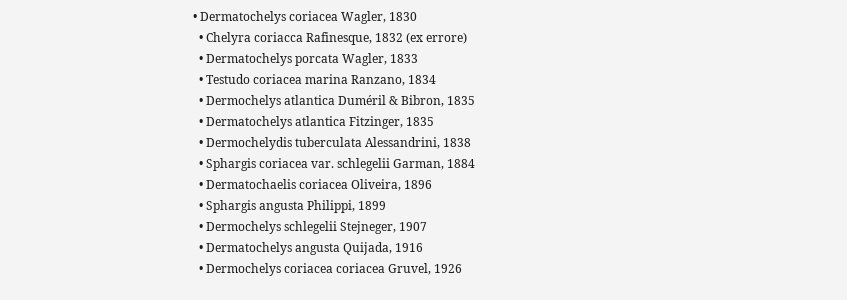• Dermatochelys coriacea Wagler, 1830
  • Chelyra coriacca Rafinesque, 1832 (ex errore)
  • Dermatochelys porcata Wagler, 1833
  • Testudo coriacea marina Ranzano, 1834
  • Dermochelys atlantica Duméril & Bibron, 1835
  • Dermatochelys atlantica Fitzinger, 1835
  • Dermochelydis tuberculata Alessandrini, 1838
  • Sphargis coriacea var. schlegelii Garman, 1884
  • Dermatochaelis coriacea Oliveira, 1896
  • Sphargis angusta Philippi, 1899
  • Dermochelys schlegelii Stejneger, 1907
  • Dermatochelys angusta Quijada, 1916
  • Dermochelys coriacea coriacea Gruvel, 1926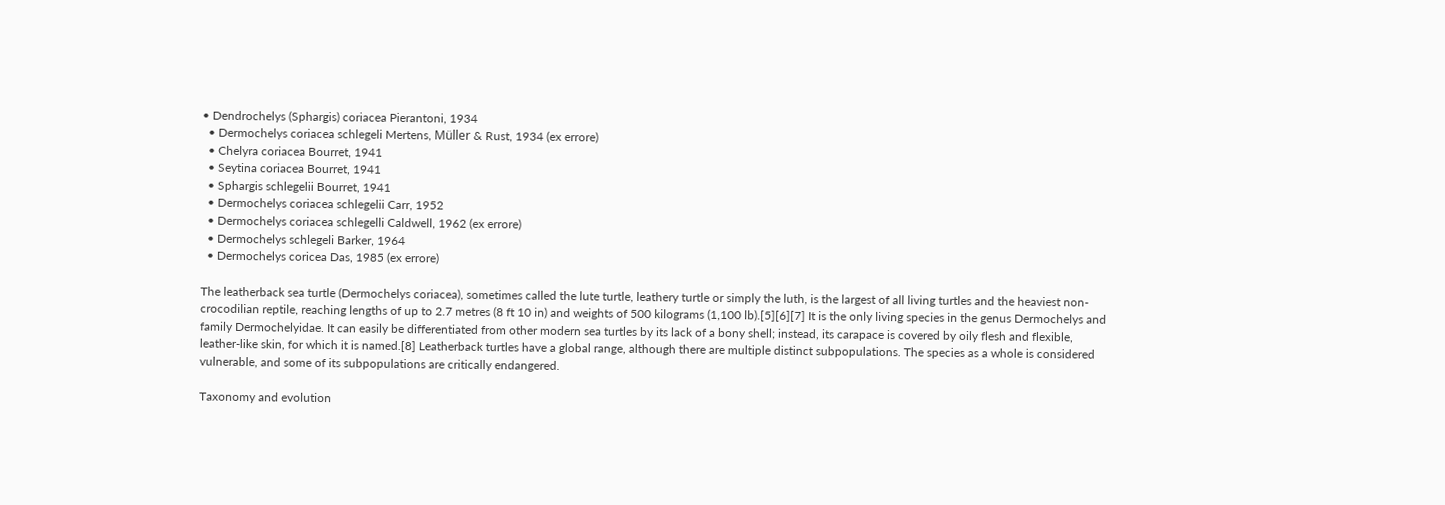• Dendrochelys (Sphargis) coriacea Pierantoni, 1934
  • Dermochelys coriacea schlegeli Mertens, Müller & Rust, 1934 (ex errore)
  • Chelyra coriacea Bourret, 1941
  • Seytina coriacea Bourret, 1941
  • Sphargis schlegelii Bourret, 1941
  • Dermochelys coriacea schlegelii Carr, 1952
  • Dermochelys coriacea schlegelli Caldwell, 1962 (ex errore)
  • Dermochelys schlegeli Barker, 1964
  • Dermochelys coricea Das, 1985 (ex errore)

The leatherback sea turtle (Dermochelys coriacea), sometimes called the lute turtle, leathery turtle or simply the luth, is the largest of all living turtles and the heaviest non-crocodilian reptile, reaching lengths of up to 2.7 metres (8 ft 10 in) and weights of 500 kilograms (1,100 lb).[5][6][7] It is the only living species in the genus Dermochelys and family Dermochelyidae. It can easily be differentiated from other modern sea turtles by its lack of a bony shell; instead, its carapace is covered by oily flesh and flexible, leather-like skin, for which it is named.[8] Leatherback turtles have a global range, although there are multiple distinct subpopulations. The species as a whole is considered vulnerable, and some of its subpopulations are critically endangered.

Taxonomy and evolution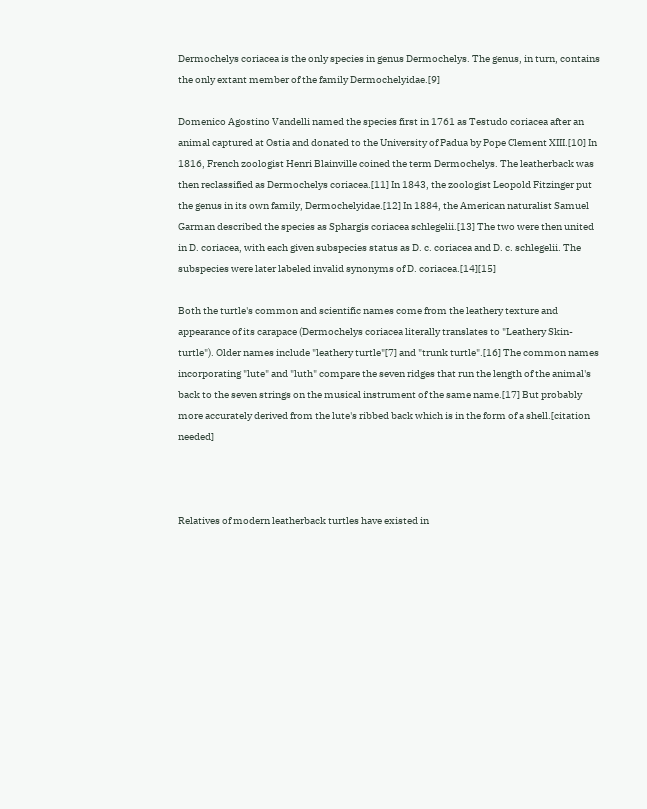Dermochelys coriacea is the only species in genus Dermochelys. The genus, in turn, contains the only extant member of the family Dermochelyidae.[9]

Domenico Agostino Vandelli named the species first in 1761 as Testudo coriacea after an animal captured at Ostia and donated to the University of Padua by Pope Clement XIII.[10] In 1816, French zoologist Henri Blainville coined the term Dermochelys. The leatherback was then reclassified as Dermochelys coriacea.[11] In 1843, the zoologist Leopold Fitzinger put the genus in its own family, Dermochelyidae.[12] In 1884, the American naturalist Samuel Garman described the species as Sphargis coriacea schlegelii.[13] The two were then united in D. coriacea, with each given subspecies status as D. c. coriacea and D. c. schlegelii. The subspecies were later labeled invalid synonyms of D. coriacea.[14][15]

Both the turtle's common and scientific names come from the leathery texture and appearance of its carapace (Dermochelys coriacea literally translates to "Leathery Skin-turtle"). Older names include "leathery turtle"[7] and "trunk turtle".[16] The common names incorporating "lute" and "luth" compare the seven ridges that run the length of the animal's back to the seven strings on the musical instrument of the same name.[17] But probably more accurately derived from the lute's ribbed back which is in the form of a shell.[citation needed]



Relatives of modern leatherback turtles have existed in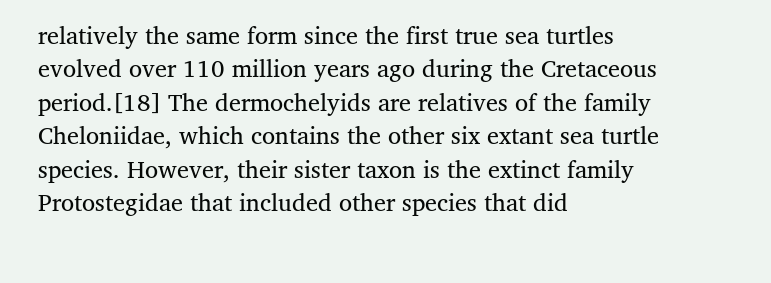relatively the same form since the first true sea turtles evolved over 110 million years ago during the Cretaceous period.[18] The dermochelyids are relatives of the family Cheloniidae, which contains the other six extant sea turtle species. However, their sister taxon is the extinct family Protostegidae that included other species that did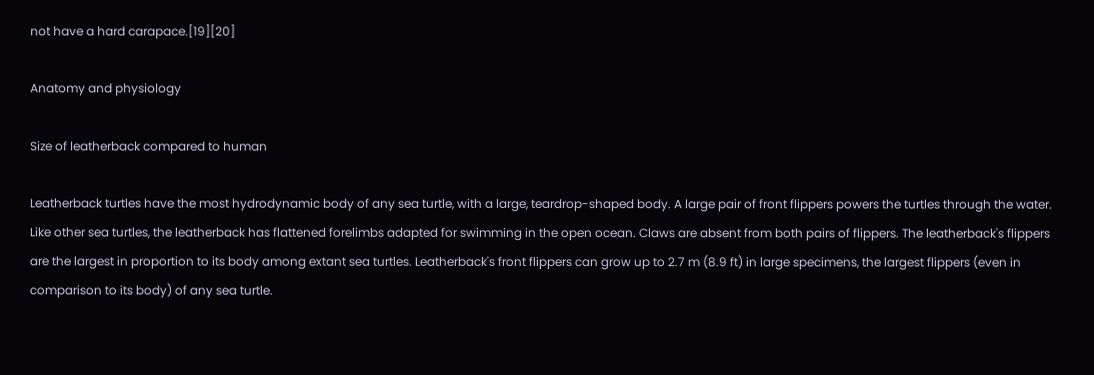not have a hard carapace.[19][20]

Anatomy and physiology

Size of leatherback compared to human

Leatherback turtles have the most hydrodynamic body of any sea turtle, with a large, teardrop-shaped body. A large pair of front flippers powers the turtles through the water. Like other sea turtles, the leatherback has flattened forelimbs adapted for swimming in the open ocean. Claws are absent from both pairs of flippers. The leatherback's flippers are the largest in proportion to its body among extant sea turtles. Leatherback's front flippers can grow up to 2.7 m (8.9 ft) in large specimens, the largest flippers (even in comparison to its body) of any sea turtle.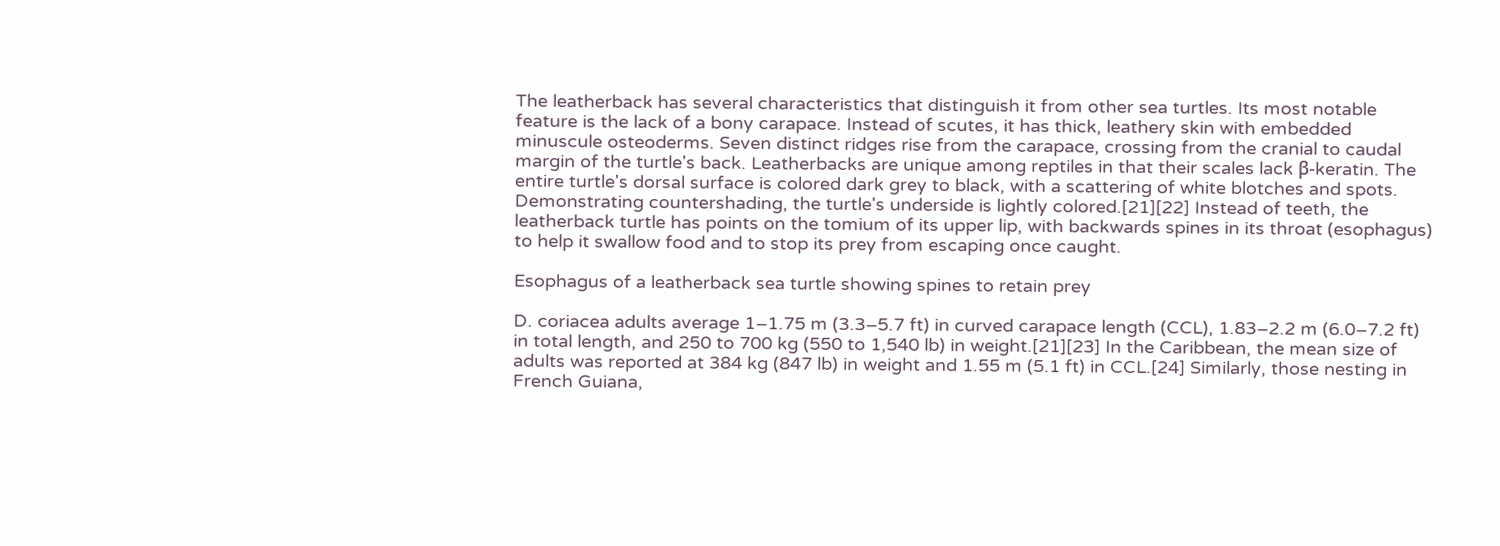The leatherback has several characteristics that distinguish it from other sea turtles. Its most notable feature is the lack of a bony carapace. Instead of scutes, it has thick, leathery skin with embedded minuscule osteoderms. Seven distinct ridges rise from the carapace, crossing from the cranial to caudal margin of the turtle's back. Leatherbacks are unique among reptiles in that their scales lack β-keratin. The entire turtle's dorsal surface is colored dark grey to black, with a scattering of white blotches and spots. Demonstrating countershading, the turtle's underside is lightly colored.[21][22] Instead of teeth, the leatherback turtle has points on the tomium of its upper lip, with backwards spines in its throat (esophagus) to help it swallow food and to stop its prey from escaping once caught.

Esophagus of a leatherback sea turtle showing spines to retain prey

D. coriacea adults average 1–1.75 m (3.3–5.7 ft) in curved carapace length (CCL), 1.83–2.2 m (6.0–7.2 ft) in total length, and 250 to 700 kg (550 to 1,540 lb) in weight.[21][23] In the Caribbean, the mean size of adults was reported at 384 kg (847 lb) in weight and 1.55 m (5.1 ft) in CCL.[24] Similarly, those nesting in French Guiana,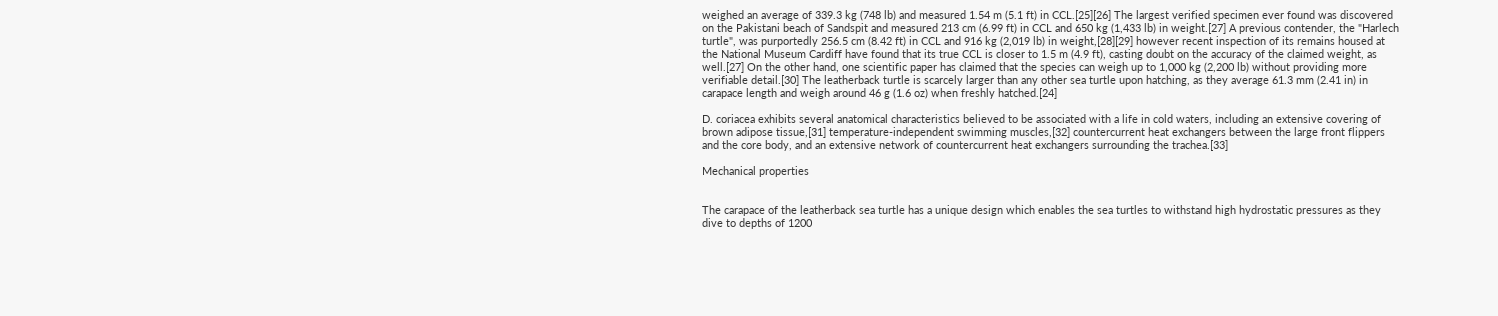weighed an average of 339.3 kg (748 lb) and measured 1.54 m (5.1 ft) in CCL.[25][26] The largest verified specimen ever found was discovered on the Pakistani beach of Sandspit and measured 213 cm (6.99 ft) in CCL and 650 kg (1,433 lb) in weight.[27] A previous contender, the "Harlech turtle", was purportedly 256.5 cm (8.42 ft) in CCL and 916 kg (2,019 lb) in weight,[28][29] however recent inspection of its remains housed at the National Museum Cardiff have found that its true CCL is closer to 1.5 m (4.9 ft), casting doubt on the accuracy of the claimed weight, as well.[27] On the other hand, one scientific paper has claimed that the species can weigh up to 1,000 kg (2,200 lb) without providing more verifiable detail.[30] The leatherback turtle is scarcely larger than any other sea turtle upon hatching, as they average 61.3 mm (2.41 in) in carapace length and weigh around 46 g (1.6 oz) when freshly hatched.[24]

D. coriacea exhibits several anatomical characteristics believed to be associated with a life in cold waters, including an extensive covering of brown adipose tissue,[31] temperature-independent swimming muscles,[32] countercurrent heat exchangers between the large front flippers and the core body, and an extensive network of countercurrent heat exchangers surrounding the trachea.[33]

Mechanical properties


The carapace of the leatherback sea turtle has a unique design which enables the sea turtles to withstand high hydrostatic pressures as they dive to depths of 1200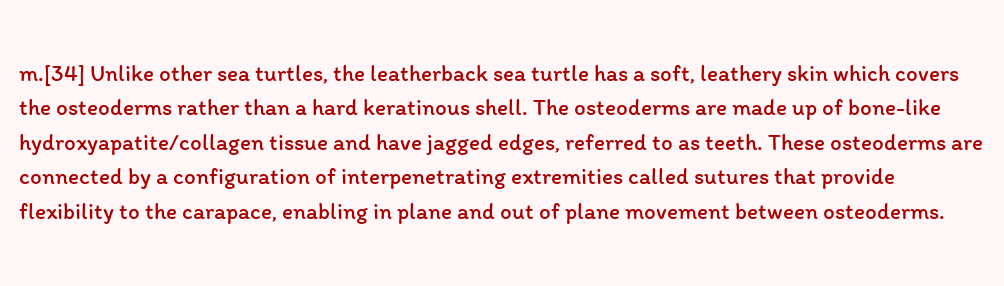m.[34] Unlike other sea turtles, the leatherback sea turtle has a soft, leathery skin which covers the osteoderms rather than a hard keratinous shell. The osteoderms are made up of bone-like hydroxyapatite/collagen tissue and have jagged edges, referred to as teeth. These osteoderms are connected by a configuration of interpenetrating extremities called sutures that provide flexibility to the carapace, enabling in plane and out of plane movement between osteoderms.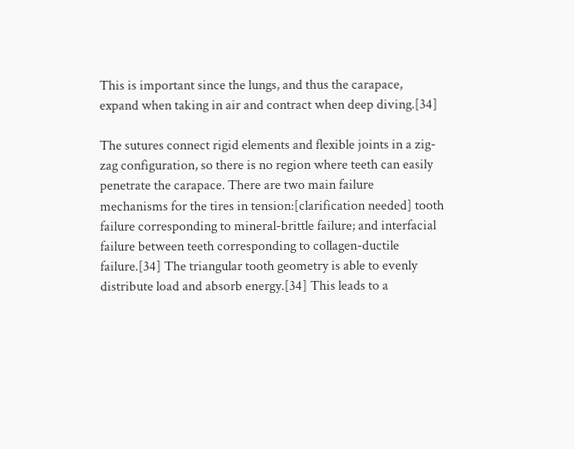This is important since the lungs, and thus the carapace, expand when taking in air and contract when deep diving.[34]

The sutures connect rigid elements and flexible joints in a zig-zag configuration, so there is no region where teeth can easily penetrate the carapace. There are two main failure mechanisms for the tires in tension:[clarification needed] tooth failure corresponding to mineral-brittle failure; and interfacial failure between teeth corresponding to collagen-ductile failure.[34] The triangular tooth geometry is able to evenly distribute load and absorb energy.[34] This leads to a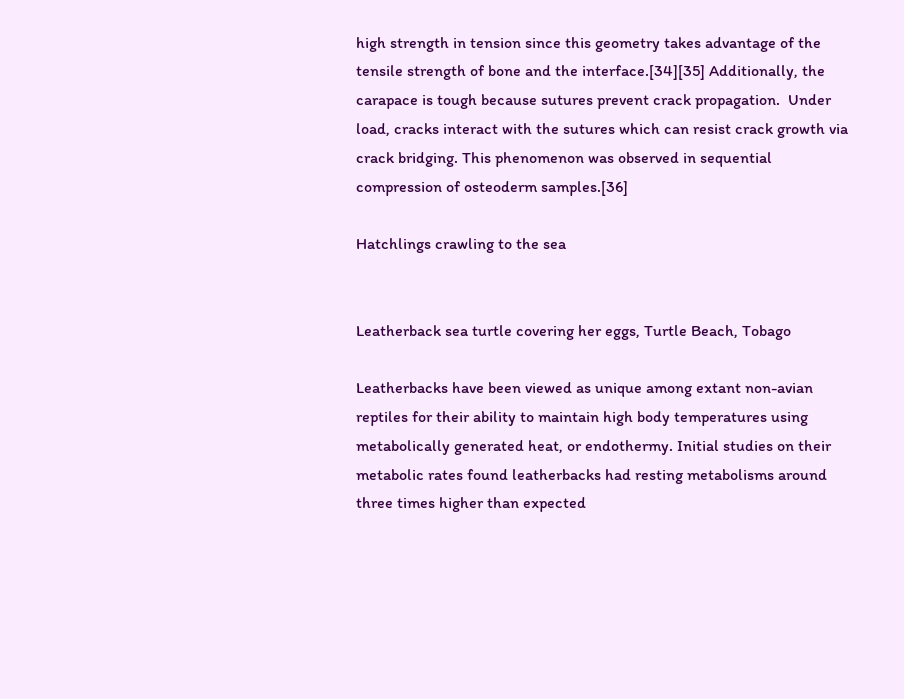high strength in tension since this geometry takes advantage of the tensile strength of bone and the interface.[34][35] Additionally, the carapace is tough because sutures prevent crack propagation.  Under load, cracks interact with the sutures which can resist crack growth via crack bridging. This phenomenon was observed in sequential compression of osteoderm samples.[36]

Hatchlings crawling to the sea


Leatherback sea turtle covering her eggs, Turtle Beach, Tobago

Leatherbacks have been viewed as unique among extant non-avian reptiles for their ability to maintain high body temperatures using metabolically generated heat, or endothermy. Initial studies on their metabolic rates found leatherbacks had resting metabolisms around three times higher than expected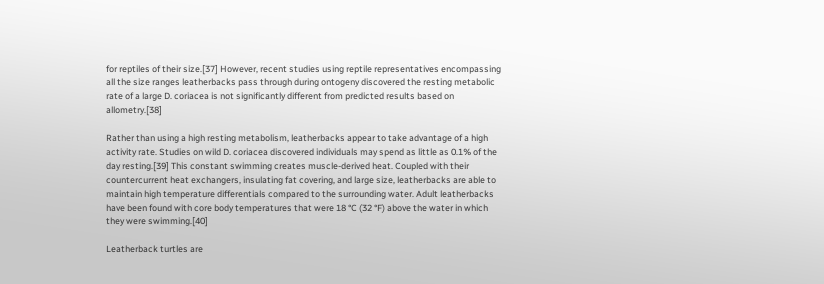for reptiles of their size.[37] However, recent studies using reptile representatives encompassing all the size ranges leatherbacks pass through during ontogeny discovered the resting metabolic rate of a large D. coriacea is not significantly different from predicted results based on allometry.[38]

Rather than using a high resting metabolism, leatherbacks appear to take advantage of a high activity rate. Studies on wild D. coriacea discovered individuals may spend as little as 0.1% of the day resting.[39] This constant swimming creates muscle-derived heat. Coupled with their countercurrent heat exchangers, insulating fat covering, and large size, leatherbacks are able to maintain high temperature differentials compared to the surrounding water. Adult leatherbacks have been found with core body temperatures that were 18 °C (32 °F) above the water in which they were swimming.[40]

Leatherback turtles are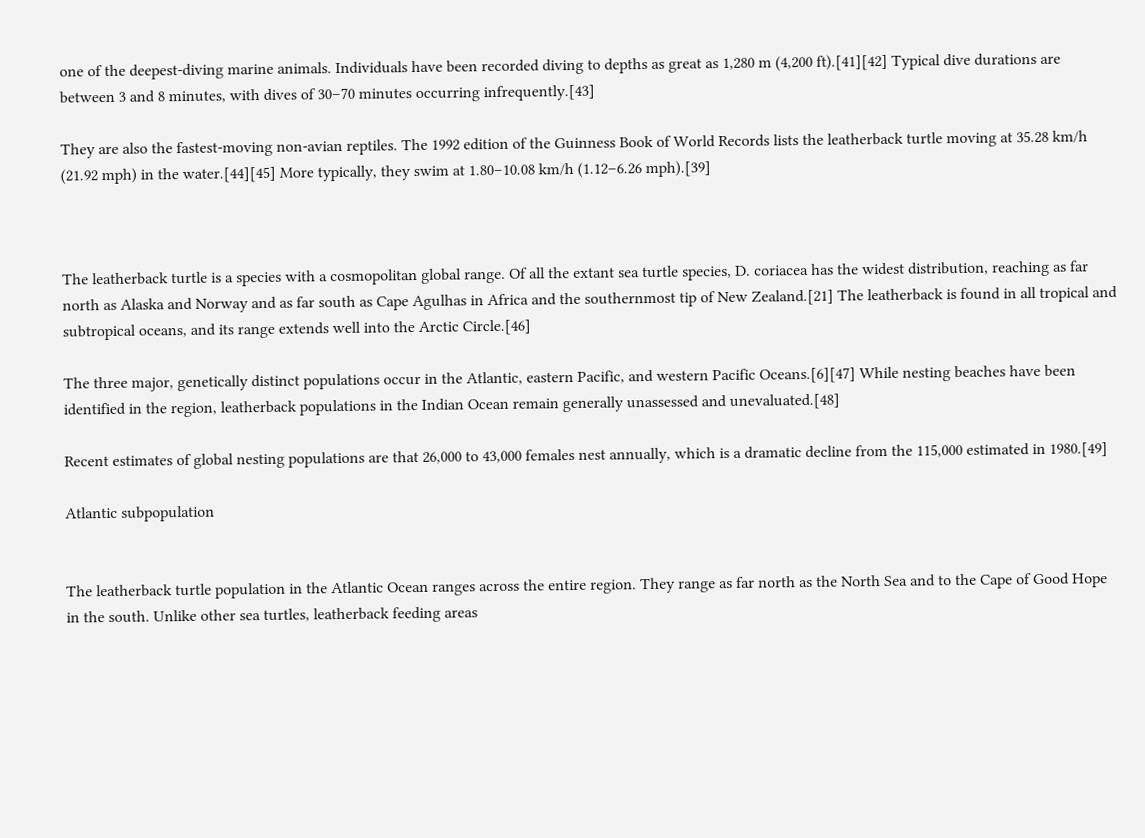one of the deepest-diving marine animals. Individuals have been recorded diving to depths as great as 1,280 m (4,200 ft).[41][42] Typical dive durations are between 3 and 8 minutes, with dives of 30–70 minutes occurring infrequently.[43]

They are also the fastest-moving non-avian reptiles. The 1992 edition of the Guinness Book of World Records lists the leatherback turtle moving at 35.28 km/h (21.92 mph) in the water.[44][45] More typically, they swim at 1.80–10.08 km/h (1.12–6.26 mph).[39]



The leatherback turtle is a species with a cosmopolitan global range. Of all the extant sea turtle species, D. coriacea has the widest distribution, reaching as far north as Alaska and Norway and as far south as Cape Agulhas in Africa and the southernmost tip of New Zealand.[21] The leatherback is found in all tropical and subtropical oceans, and its range extends well into the Arctic Circle.[46]

The three major, genetically distinct populations occur in the Atlantic, eastern Pacific, and western Pacific Oceans.[6][47] While nesting beaches have been identified in the region, leatherback populations in the Indian Ocean remain generally unassessed and unevaluated.[48]

Recent estimates of global nesting populations are that 26,000 to 43,000 females nest annually, which is a dramatic decline from the 115,000 estimated in 1980.[49]

Atlantic subpopulation


The leatherback turtle population in the Atlantic Ocean ranges across the entire region. They range as far north as the North Sea and to the Cape of Good Hope in the south. Unlike other sea turtles, leatherback feeding areas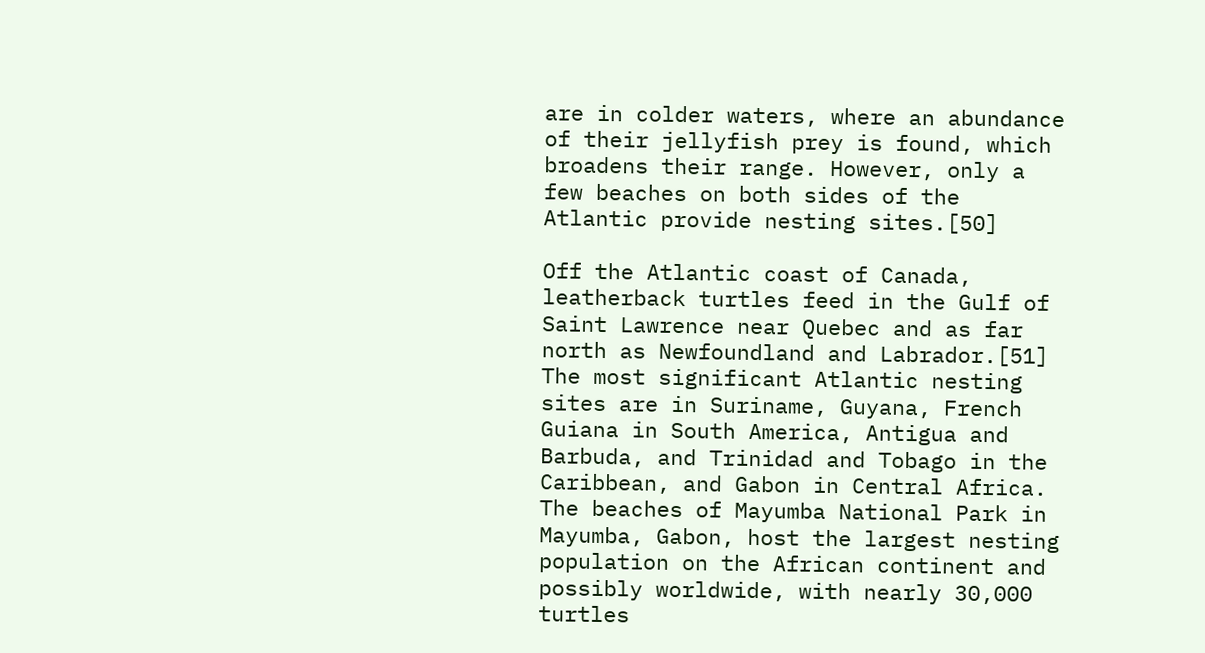are in colder waters, where an abundance of their jellyfish prey is found, which broadens their range. However, only a few beaches on both sides of the Atlantic provide nesting sites.[50]

Off the Atlantic coast of Canada, leatherback turtles feed in the Gulf of Saint Lawrence near Quebec and as far north as Newfoundland and Labrador.[51] The most significant Atlantic nesting sites are in Suriname, Guyana, French Guiana in South America, Antigua and Barbuda, and Trinidad and Tobago in the Caribbean, and Gabon in Central Africa. The beaches of Mayumba National Park in Mayumba, Gabon, host the largest nesting population on the African continent and possibly worldwide, with nearly 30,000 turtles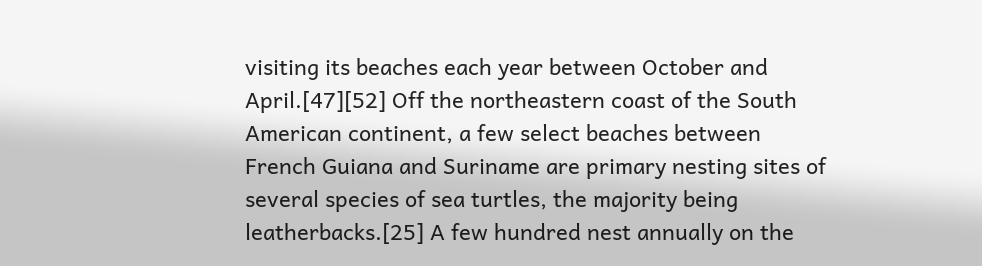visiting its beaches each year between October and April.[47][52] Off the northeastern coast of the South American continent, a few select beaches between French Guiana and Suriname are primary nesting sites of several species of sea turtles, the majority being leatherbacks.[25] A few hundred nest annually on the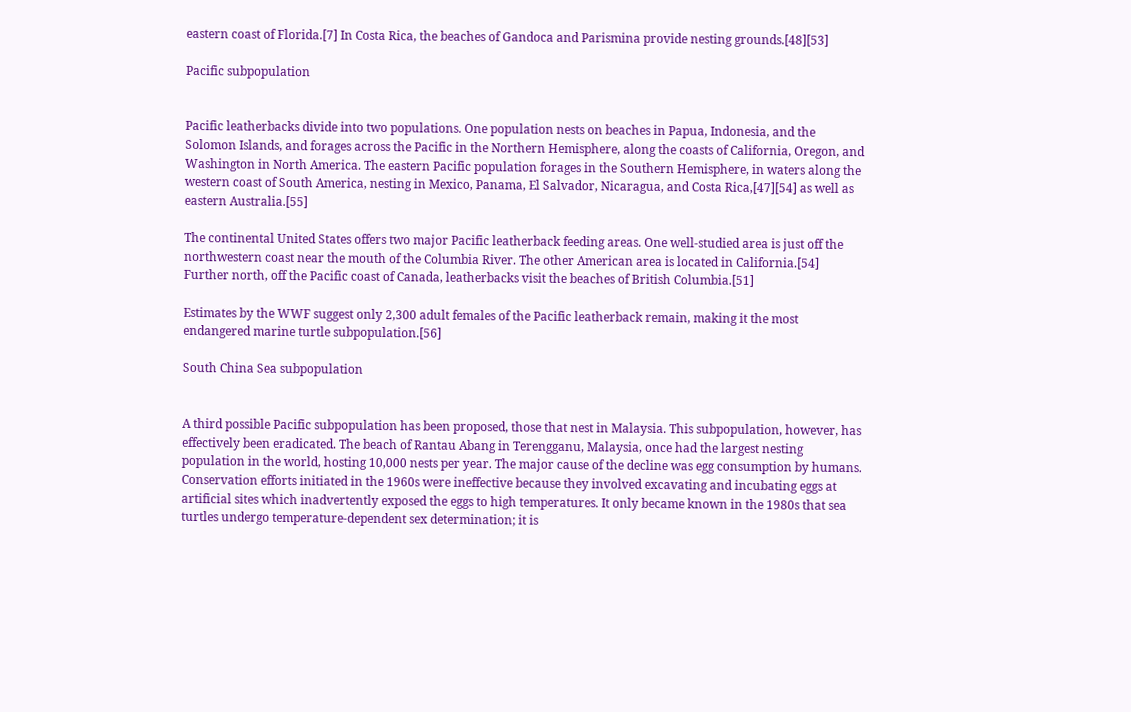eastern coast of Florida.[7] In Costa Rica, the beaches of Gandoca and Parismina provide nesting grounds.[48][53]

Pacific subpopulation


Pacific leatherbacks divide into two populations. One population nests on beaches in Papua, Indonesia, and the Solomon Islands, and forages across the Pacific in the Northern Hemisphere, along the coasts of California, Oregon, and Washington in North America. The eastern Pacific population forages in the Southern Hemisphere, in waters along the western coast of South America, nesting in Mexico, Panama, El Salvador, Nicaragua, and Costa Rica,[47][54] as well as eastern Australia.[55]

The continental United States offers two major Pacific leatherback feeding areas. One well-studied area is just off the northwestern coast near the mouth of the Columbia River. The other American area is located in California.[54] Further north, off the Pacific coast of Canada, leatherbacks visit the beaches of British Columbia.[51]

Estimates by the WWF suggest only 2,300 adult females of the Pacific leatherback remain, making it the most endangered marine turtle subpopulation.[56]

South China Sea subpopulation


A third possible Pacific subpopulation has been proposed, those that nest in Malaysia. This subpopulation, however, has effectively been eradicated. The beach of Rantau Abang in Terengganu, Malaysia, once had the largest nesting population in the world, hosting 10,000 nests per year. The major cause of the decline was egg consumption by humans. Conservation efforts initiated in the 1960s were ineffective because they involved excavating and incubating eggs at artificial sites which inadvertently exposed the eggs to high temperatures. It only became known in the 1980s that sea turtles undergo temperature-dependent sex determination; it is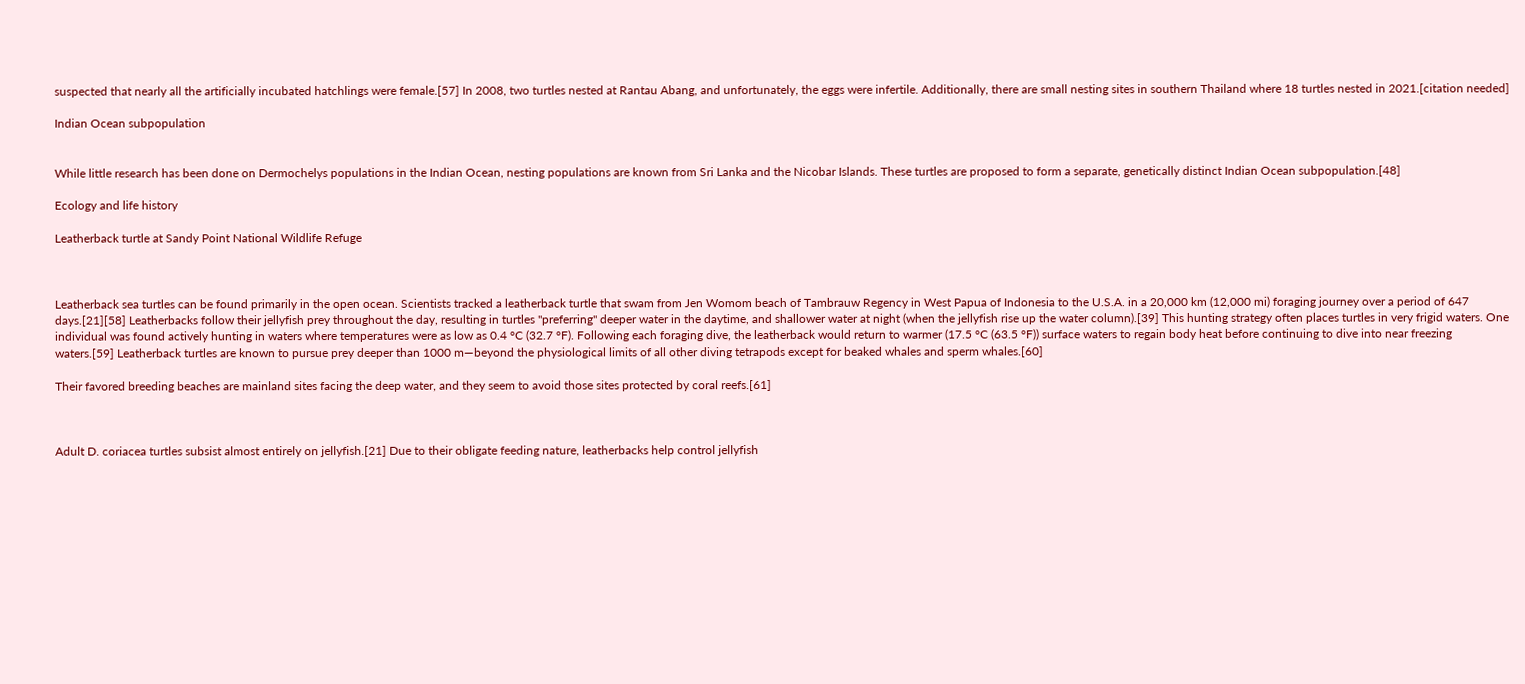suspected that nearly all the artificially incubated hatchlings were female.[57] In 2008, two turtles nested at Rantau Abang, and unfortunately, the eggs were infertile. Additionally, there are small nesting sites in southern Thailand where 18 turtles nested in 2021.[citation needed]

Indian Ocean subpopulation


While little research has been done on Dermochelys populations in the Indian Ocean, nesting populations are known from Sri Lanka and the Nicobar Islands. These turtles are proposed to form a separate, genetically distinct Indian Ocean subpopulation.[48]

Ecology and life history

Leatherback turtle at Sandy Point National Wildlife Refuge



Leatherback sea turtles can be found primarily in the open ocean. Scientists tracked a leatherback turtle that swam from Jen Womom beach of Tambrauw Regency in West Papua of Indonesia to the U.S.A. in a 20,000 km (12,000 mi) foraging journey over a period of 647 days.[21][58] Leatherbacks follow their jellyfish prey throughout the day, resulting in turtles "preferring" deeper water in the daytime, and shallower water at night (when the jellyfish rise up the water column).[39] This hunting strategy often places turtles in very frigid waters. One individual was found actively hunting in waters where temperatures were as low as 0.4 °C (32.7 °F). Following each foraging dive, the leatherback would return to warmer (17.5 °C (63.5 °F)) surface waters to regain body heat before continuing to dive into near freezing waters.[59] Leatherback turtles are known to pursue prey deeper than 1000 m—beyond the physiological limits of all other diving tetrapods except for beaked whales and sperm whales.[60]

Their favored breeding beaches are mainland sites facing the deep water, and they seem to avoid those sites protected by coral reefs.[61]



Adult D. coriacea turtles subsist almost entirely on jellyfish.[21] Due to their obligate feeding nature, leatherbacks help control jellyfish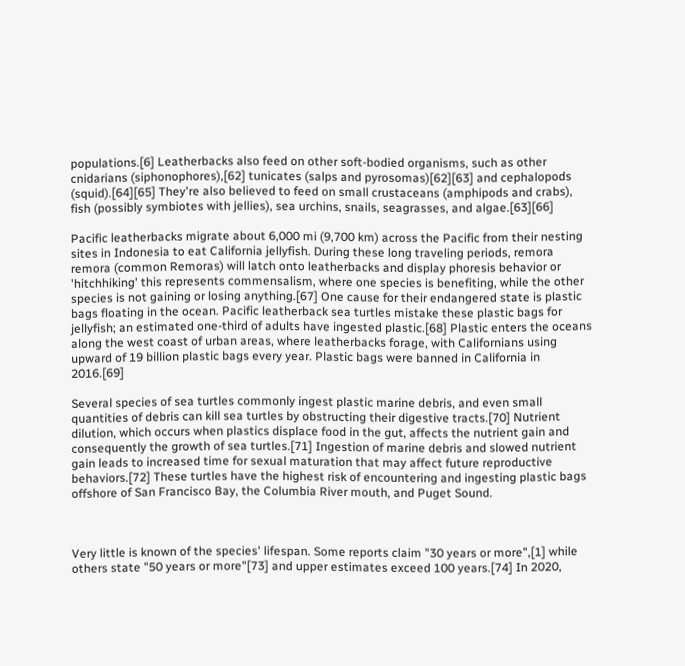populations.[6] Leatherbacks also feed on other soft-bodied organisms, such as other cnidarians (siphonophores),[62] tunicates (salps and pyrosomas)[62][63] and cephalopods (squid).[64][65] They're also believed to feed on small crustaceans (amphipods and crabs), fish (possibly symbiotes with jellies), sea urchins, snails, seagrasses, and algae.[63][66]

Pacific leatherbacks migrate about 6,000 mi (9,700 km) across the Pacific from their nesting sites in Indonesia to eat California jellyfish. During these long traveling periods, remora remora (common Remoras) will latch onto leatherbacks and display phoresis behavior or 'hitchhiking' this represents commensalism, where one species is benefiting, while the other species is not gaining or losing anything.[67] One cause for their endangered state is plastic bags floating in the ocean. Pacific leatherback sea turtles mistake these plastic bags for jellyfish; an estimated one-third of adults have ingested plastic.[68] Plastic enters the oceans along the west coast of urban areas, where leatherbacks forage, with Californians using upward of 19 billion plastic bags every year. Plastic bags were banned in California in 2016.[69]

Several species of sea turtles commonly ingest plastic marine debris, and even small quantities of debris can kill sea turtles by obstructing their digestive tracts.[70] Nutrient dilution, which occurs when plastics displace food in the gut, affects the nutrient gain and consequently the growth of sea turtles.[71] Ingestion of marine debris and slowed nutrient gain leads to increased time for sexual maturation that may affect future reproductive behaviors.[72] These turtles have the highest risk of encountering and ingesting plastic bags offshore of San Francisco Bay, the Columbia River mouth, and Puget Sound.



Very little is known of the species' lifespan. Some reports claim "30 years or more",[1] while others state "50 years or more"[73] and upper estimates exceed 100 years.[74] In 2020,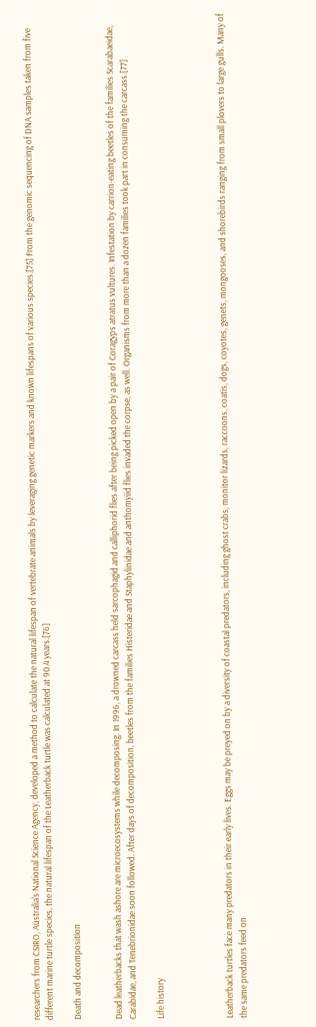researchers from CSIRO, Australia's National Science Agency, developed a method to calculate the natural lifespan of vertebrate animals by leveraging genetic markers and known lifespans of various species.[75] From the genomic sequencing of DNA samples taken from five different marine turtle species, the natural lifespan of the Leatherback turtle was calculated at 90.4 years.[76]

Death and decomposition


Dead leatherbacks that wash ashore are microecosystems while decomposing. In 1996, a drowned carcass held sarcophagid and calliphorid flies after being picked open by a pair of Coragyps atratus vultures. Infestation by carrion-eating beetles of the families Scarabaeidae, Carabidae, and Tenebrionidae soon followed. After days of decomposition, beetles from the families Histeridae and Staphylinidae and anthomyiid flies invaded the corpse, as well. Organisms from more than a dozen families took part in consuming the carcass.[77]

Life history




Leatherback turtles face many predators in their early lives. Eggs may be preyed on by a diversity of coastal predators, including ghost crabs, monitor lizards, raccoons, coatis, dogs, coyotes, genets, mongooses, and shorebirds ranging from small plovers to large gulls. Many of the same predators feed on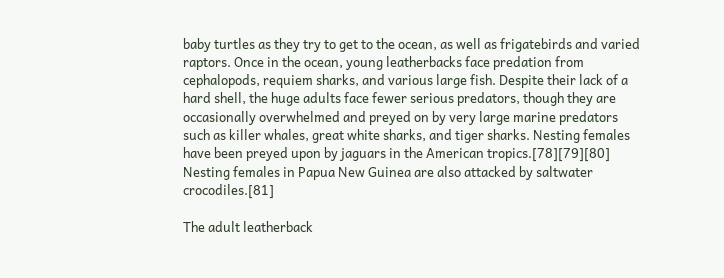baby turtles as they try to get to the ocean, as well as frigatebirds and varied raptors. Once in the ocean, young leatherbacks face predation from cephalopods, requiem sharks, and various large fish. Despite their lack of a hard shell, the huge adults face fewer serious predators, though they are occasionally overwhelmed and preyed on by very large marine predators such as killer whales, great white sharks, and tiger sharks. Nesting females have been preyed upon by jaguars in the American tropics.[78][79][80] Nesting females in Papua New Guinea are also attacked by saltwater crocodiles.[81]

The adult leatherback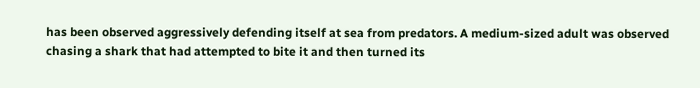has been observed aggressively defending itself at sea from predators. A medium-sized adult was observed chasing a shark that had attempted to bite it and then turned its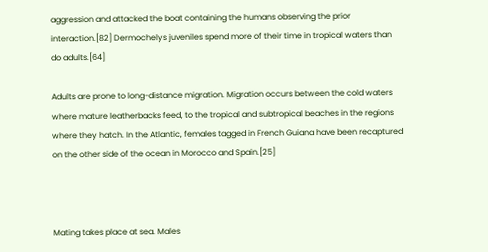aggression and attacked the boat containing the humans observing the prior interaction.[82] Dermochelys juveniles spend more of their time in tropical waters than do adults.[64]

Adults are prone to long-distance migration. Migration occurs between the cold waters where mature leatherbacks feed, to the tropical and subtropical beaches in the regions where they hatch. In the Atlantic, females tagged in French Guiana have been recaptured on the other side of the ocean in Morocco and Spain.[25]



Mating takes place at sea. Males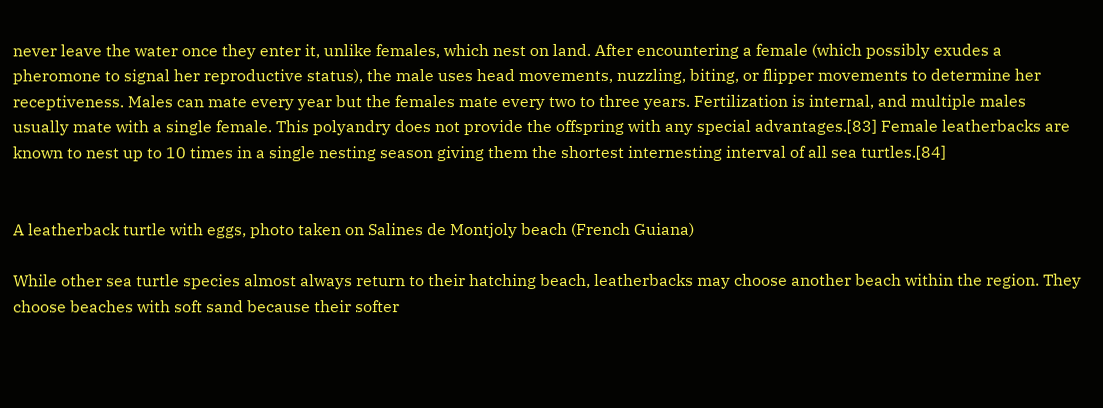never leave the water once they enter it, unlike females, which nest on land. After encountering a female (which possibly exudes a pheromone to signal her reproductive status), the male uses head movements, nuzzling, biting, or flipper movements to determine her receptiveness. Males can mate every year but the females mate every two to three years. Fertilization is internal, and multiple males usually mate with a single female. This polyandry does not provide the offspring with any special advantages.[83] Female leatherbacks are known to nest up to 10 times in a single nesting season giving them the shortest internesting interval of all sea turtles.[84]


A leatherback turtle with eggs, photo taken on Salines de Montjoly beach (French Guiana)

While other sea turtle species almost always return to their hatching beach, leatherbacks may choose another beach within the region. They choose beaches with soft sand because their softer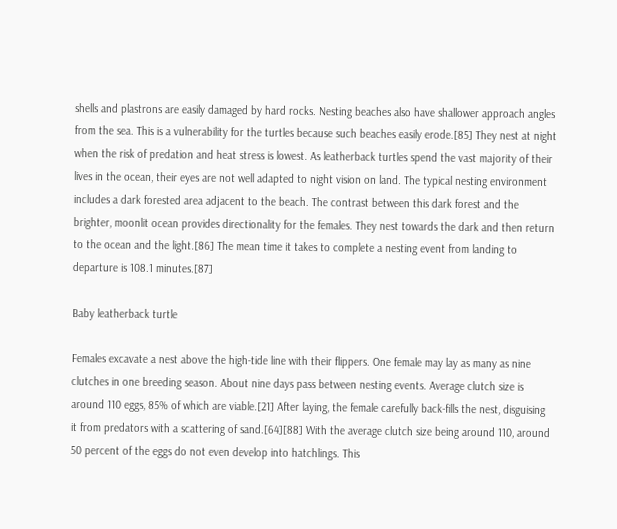shells and plastrons are easily damaged by hard rocks. Nesting beaches also have shallower approach angles from the sea. This is a vulnerability for the turtles because such beaches easily erode.[85] They nest at night when the risk of predation and heat stress is lowest. As leatherback turtles spend the vast majority of their lives in the ocean, their eyes are not well adapted to night vision on land. The typical nesting environment includes a dark forested area adjacent to the beach. The contrast between this dark forest and the brighter, moonlit ocean provides directionality for the females. They nest towards the dark and then return to the ocean and the light.[86] The mean time it takes to complete a nesting event from landing to departure is 108.1 minutes.[87]

Baby leatherback turtle

Females excavate a nest above the high-tide line with their flippers. One female may lay as many as nine clutches in one breeding season. About nine days pass between nesting events. Average clutch size is around 110 eggs, 85% of which are viable.[21] After laying, the female carefully back-fills the nest, disguising it from predators with a scattering of sand.[64][88] With the average clutch size being around 110, around 50 percent of the eggs do not even develop into hatchlings. This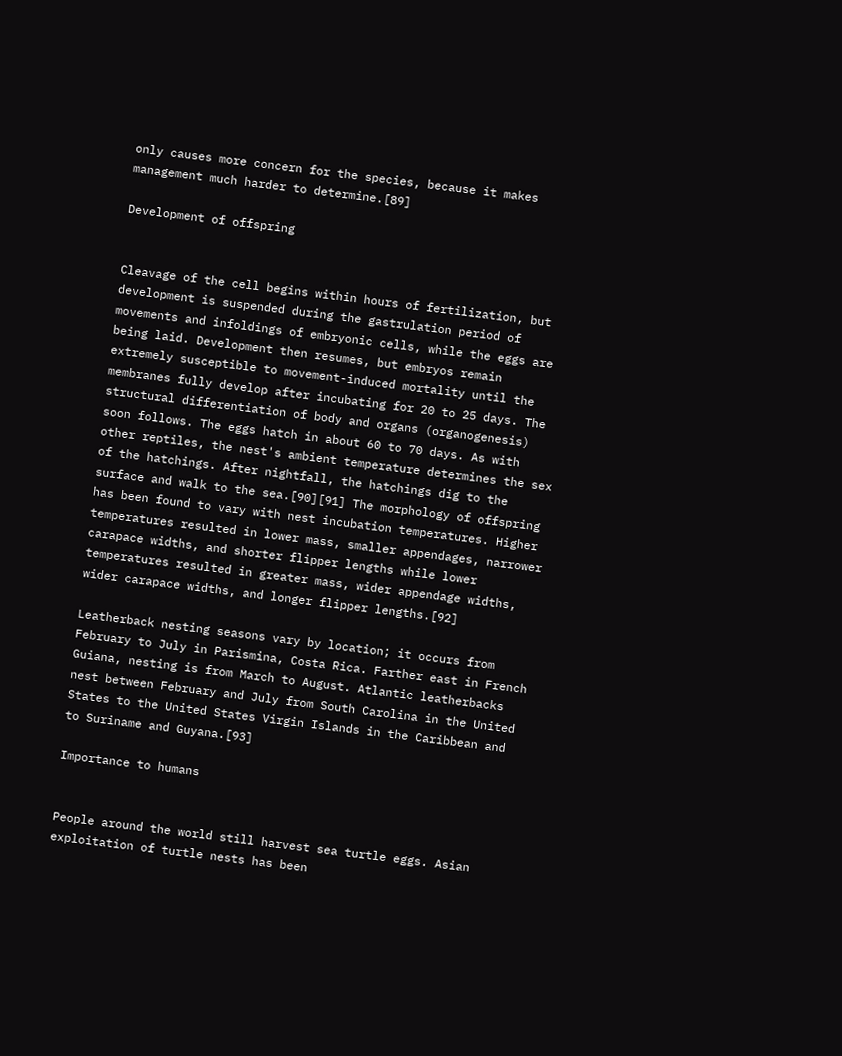only causes more concern for the species, because it makes management much harder to determine.[89]

Development of offspring


Cleavage of the cell begins within hours of fertilization, but development is suspended during the gastrulation period of movements and infoldings of embryonic cells, while the eggs are being laid. Development then resumes, but embryos remain extremely susceptible to movement-induced mortality until the membranes fully develop after incubating for 20 to 25 days. The structural differentiation of body and organs (organogenesis) soon follows. The eggs hatch in about 60 to 70 days. As with other reptiles, the nest's ambient temperature determines the sex of the hatchings. After nightfall, the hatchings dig to the surface and walk to the sea.[90][91] The morphology of offspring has been found to vary with nest incubation temperatures. Higher temperatures resulted in lower mass, smaller appendages, narrower carapace widths, and shorter flipper lengths while lower temperatures resulted in greater mass, wider appendage widths, wider carapace widths, and longer flipper lengths.[92]

Leatherback nesting seasons vary by location; it occurs from February to July in Parismina, Costa Rica. Farther east in French Guiana, nesting is from March to August. Atlantic leatherbacks nest between February and July from South Carolina in the United States to the United States Virgin Islands in the Caribbean and to Suriname and Guyana.[93]

Importance to humans


People around the world still harvest sea turtle eggs. Asian exploitation of turtle nests has been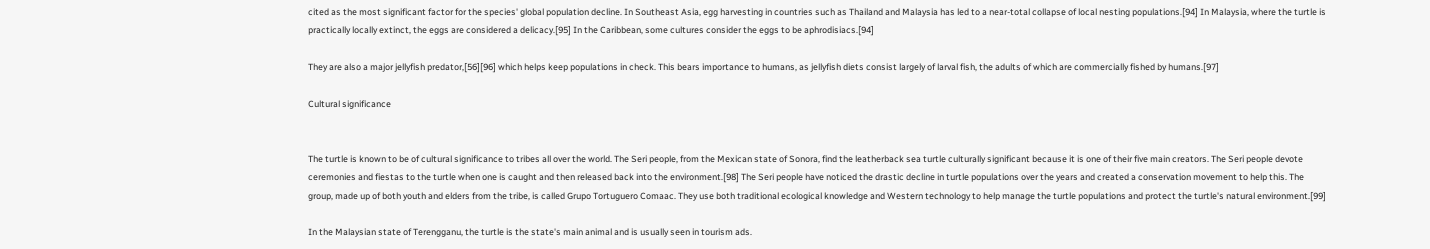cited as the most significant factor for the species' global population decline. In Southeast Asia, egg harvesting in countries such as Thailand and Malaysia has led to a near-total collapse of local nesting populations.[94] In Malaysia, where the turtle is practically locally extinct, the eggs are considered a delicacy.[95] In the Caribbean, some cultures consider the eggs to be aphrodisiacs.[94]

They are also a major jellyfish predator,[56][96] which helps keep populations in check. This bears importance to humans, as jellyfish diets consist largely of larval fish, the adults of which are commercially fished by humans.[97]

Cultural significance


The turtle is known to be of cultural significance to tribes all over the world. The Seri people, from the Mexican state of Sonora, find the leatherback sea turtle culturally significant because it is one of their five main creators. The Seri people devote ceremonies and fiestas to the turtle when one is caught and then released back into the environment.[98] The Seri people have noticed the drastic decline in turtle populations over the years and created a conservation movement to help this. The group, made up of both youth and elders from the tribe, is called Grupo Tortuguero Comaac. They use both traditional ecological knowledge and Western technology to help manage the turtle populations and protect the turtle's natural environment.[99]

In the Malaysian state of Terengganu, the turtle is the state's main animal and is usually seen in tourism ads.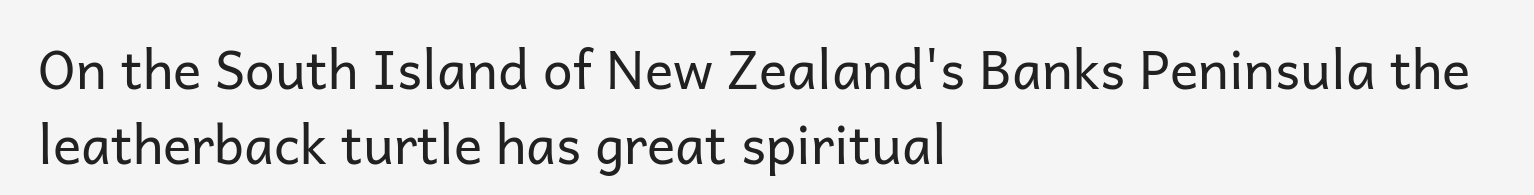On the South Island of New Zealand's Banks Peninsula the leatherback turtle has great spiritual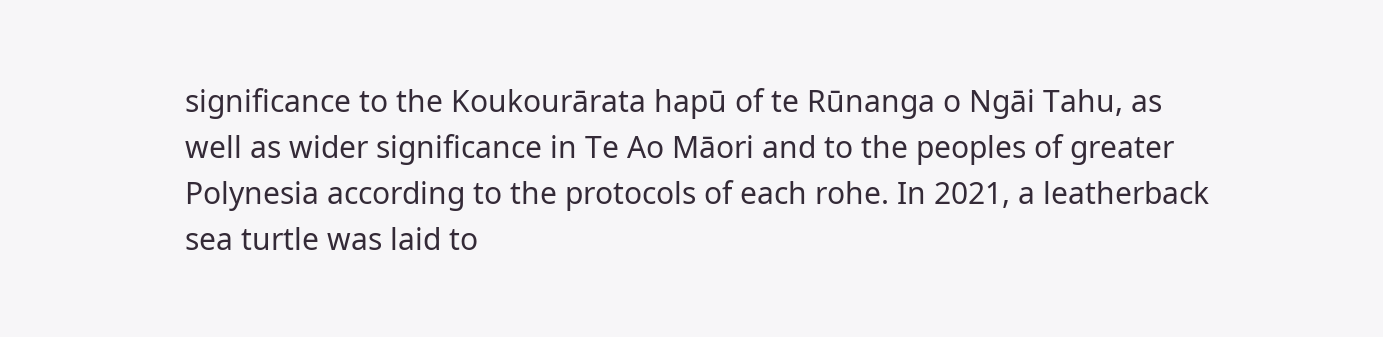significance to the Koukourārata hapū of te Rūnanga o Ngāi Tahu, as well as wider significance in Te Ao Māori and to the peoples of greater Polynesia according to the protocols of each rohe. In 2021, a leatherback sea turtle was laid to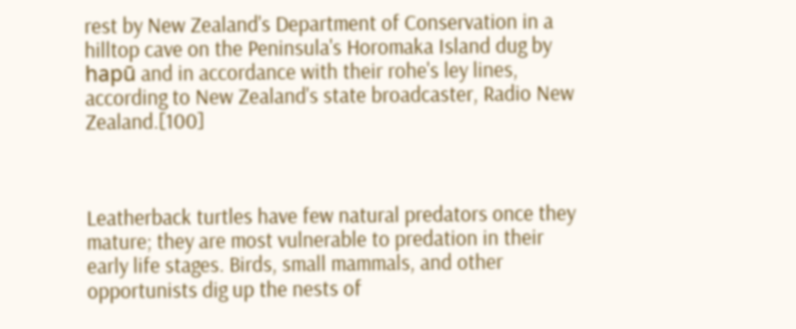rest by New Zealand's Department of Conservation in a hilltop cave on the Peninsula's Horomaka Island dug by hapū and in accordance with their rohe's ley lines, according to New Zealand's state broadcaster, Radio New Zealand.[100]



Leatherback turtles have few natural predators once they mature; they are most vulnerable to predation in their early life stages. Birds, small mammals, and other opportunists dig up the nests of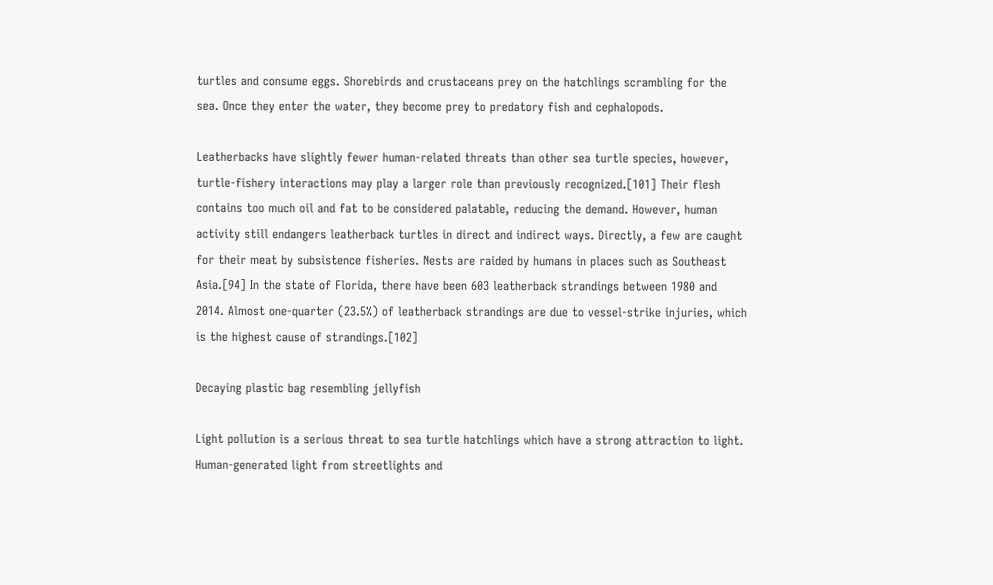turtles and consume eggs. Shorebirds and crustaceans prey on the hatchlings scrambling for the sea. Once they enter the water, they become prey to predatory fish and cephalopods.

Leatherbacks have slightly fewer human-related threats than other sea turtle species, however, turtle-fishery interactions may play a larger role than previously recognized.[101] Their flesh contains too much oil and fat to be considered palatable, reducing the demand. However, human activity still endangers leatherback turtles in direct and indirect ways. Directly, a few are caught for their meat by subsistence fisheries. Nests are raided by humans in places such as Southeast Asia.[94] In the state of Florida, there have been 603 leatherback strandings between 1980 and 2014. Almost one-quarter (23.5%) of leatherback strandings are due to vessel-strike injuries, which is the highest cause of strandings.[102]

Decaying plastic bag resembling jellyfish

Light pollution is a serious threat to sea turtle hatchlings which have a strong attraction to light. Human-generated light from streetlights and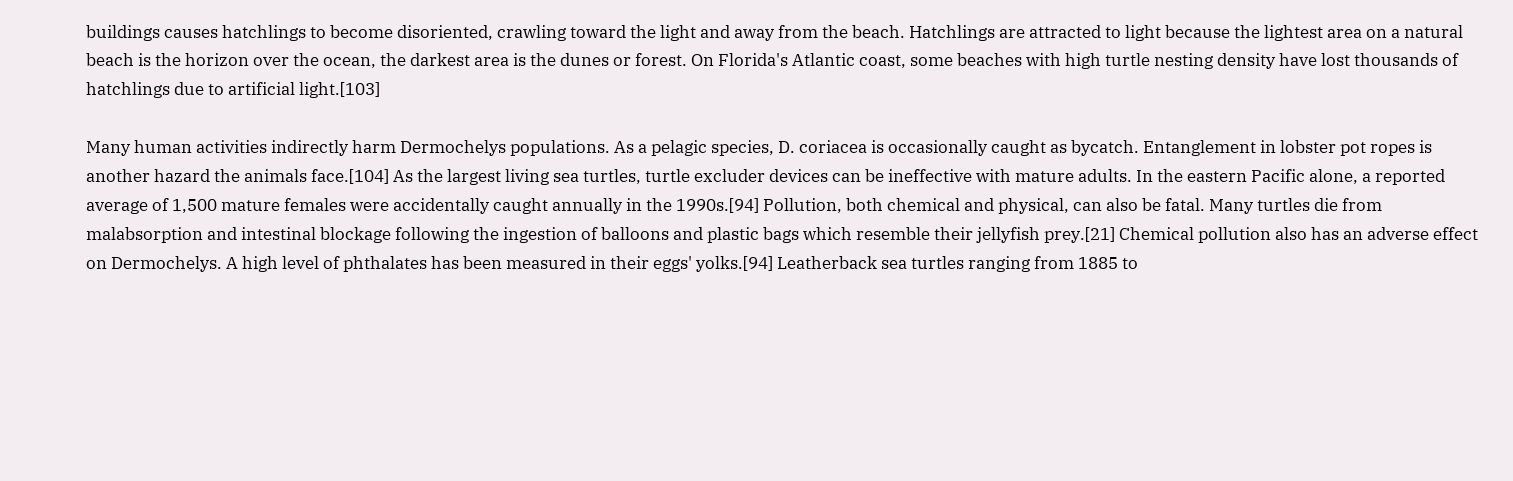buildings causes hatchlings to become disoriented, crawling toward the light and away from the beach. Hatchlings are attracted to light because the lightest area on a natural beach is the horizon over the ocean, the darkest area is the dunes or forest. On Florida's Atlantic coast, some beaches with high turtle nesting density have lost thousands of hatchlings due to artificial light.[103]

Many human activities indirectly harm Dermochelys populations. As a pelagic species, D. coriacea is occasionally caught as bycatch. Entanglement in lobster pot ropes is another hazard the animals face.[104] As the largest living sea turtles, turtle excluder devices can be ineffective with mature adults. In the eastern Pacific alone, a reported average of 1,500 mature females were accidentally caught annually in the 1990s.[94] Pollution, both chemical and physical, can also be fatal. Many turtles die from malabsorption and intestinal blockage following the ingestion of balloons and plastic bags which resemble their jellyfish prey.[21] Chemical pollution also has an adverse effect on Dermochelys. A high level of phthalates has been measured in their eggs' yolks.[94] Leatherback sea turtles ranging from 1885 to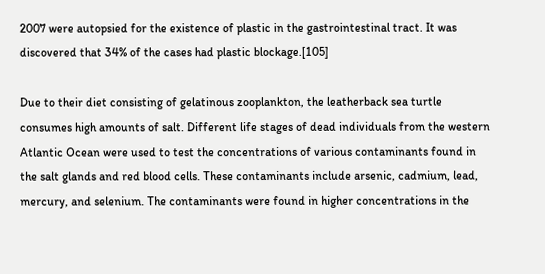2007 were autopsied for the existence of plastic in the gastrointestinal tract. It was discovered that 34% of the cases had plastic blockage.[105]

Due to their diet consisting of gelatinous zooplankton, the leatherback sea turtle consumes high amounts of salt. Different life stages of dead individuals from the western Atlantic Ocean were used to test the concentrations of various contaminants found in the salt glands and red blood cells. These contaminants include arsenic, cadmium, lead, mercury, and selenium. The contaminants were found in higher concentrations in the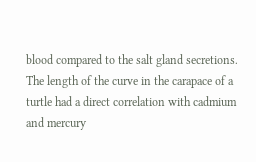blood compared to the salt gland secretions. The length of the curve in the carapace of a turtle had a direct correlation with cadmium and mercury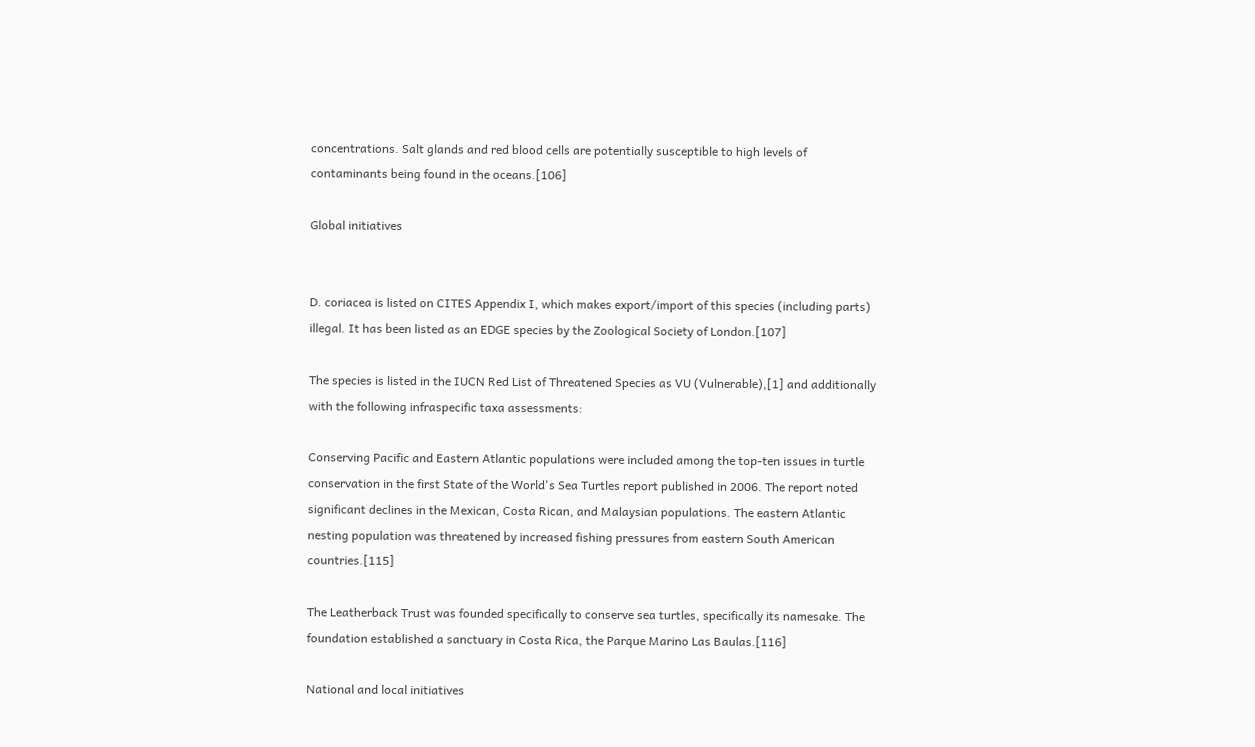concentrations. Salt glands and red blood cells are potentially susceptible to high levels of contaminants being found in the oceans.[106]

Global initiatives


D. coriacea is listed on CITES Appendix I, which makes export/import of this species (including parts) illegal. It has been listed as an EDGE species by the Zoological Society of London.[107]

The species is listed in the IUCN Red List of Threatened Species as VU (Vulnerable),[1] and additionally with the following infraspecific taxa assessments:

Conserving Pacific and Eastern Atlantic populations were included among the top-ten issues in turtle conservation in the first State of the World's Sea Turtles report published in 2006. The report noted significant declines in the Mexican, Costa Rican, and Malaysian populations. The eastern Atlantic nesting population was threatened by increased fishing pressures from eastern South American countries.[115]

The Leatherback Trust was founded specifically to conserve sea turtles, specifically its namesake. The foundation established a sanctuary in Costa Rica, the Parque Marino Las Baulas.[116]

National and local initiatives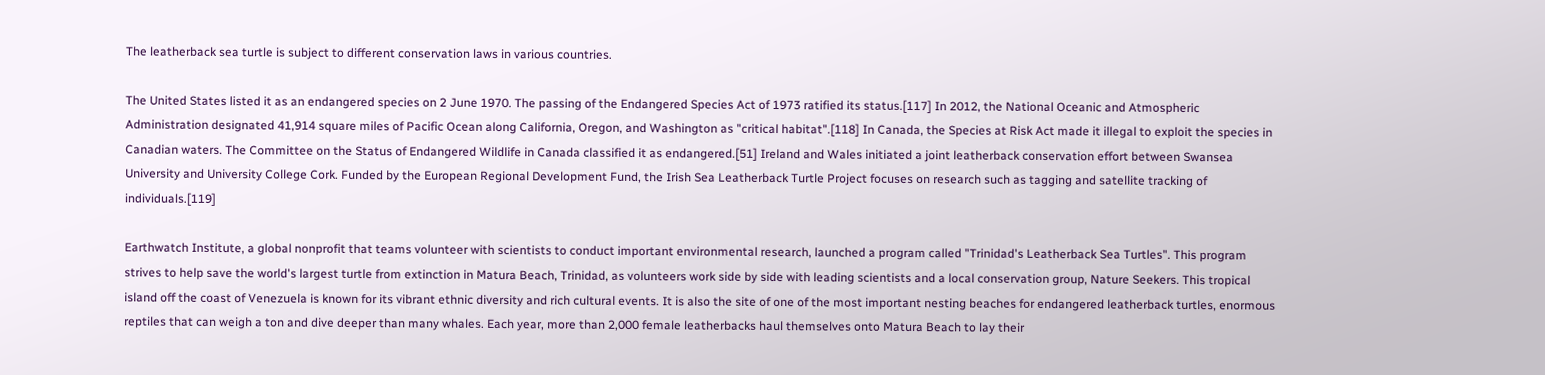The leatherback sea turtle is subject to different conservation laws in various countries.

The United States listed it as an endangered species on 2 June 1970. The passing of the Endangered Species Act of 1973 ratified its status.[117] In 2012, the National Oceanic and Atmospheric Administration designated 41,914 square miles of Pacific Ocean along California, Oregon, and Washington as "critical habitat".[118] In Canada, the Species at Risk Act made it illegal to exploit the species in Canadian waters. The Committee on the Status of Endangered Wildlife in Canada classified it as endangered.[51] Ireland and Wales initiated a joint leatherback conservation effort between Swansea University and University College Cork. Funded by the European Regional Development Fund, the Irish Sea Leatherback Turtle Project focuses on research such as tagging and satellite tracking of individuals.[119]

Earthwatch Institute, a global nonprofit that teams volunteer with scientists to conduct important environmental research, launched a program called "Trinidad's Leatherback Sea Turtles". This program strives to help save the world's largest turtle from extinction in Matura Beach, Trinidad, as volunteers work side by side with leading scientists and a local conservation group, Nature Seekers. This tropical island off the coast of Venezuela is known for its vibrant ethnic diversity and rich cultural events. It is also the site of one of the most important nesting beaches for endangered leatherback turtles, enormous reptiles that can weigh a ton and dive deeper than many whales. Each year, more than 2,000 female leatherbacks haul themselves onto Matura Beach to lay their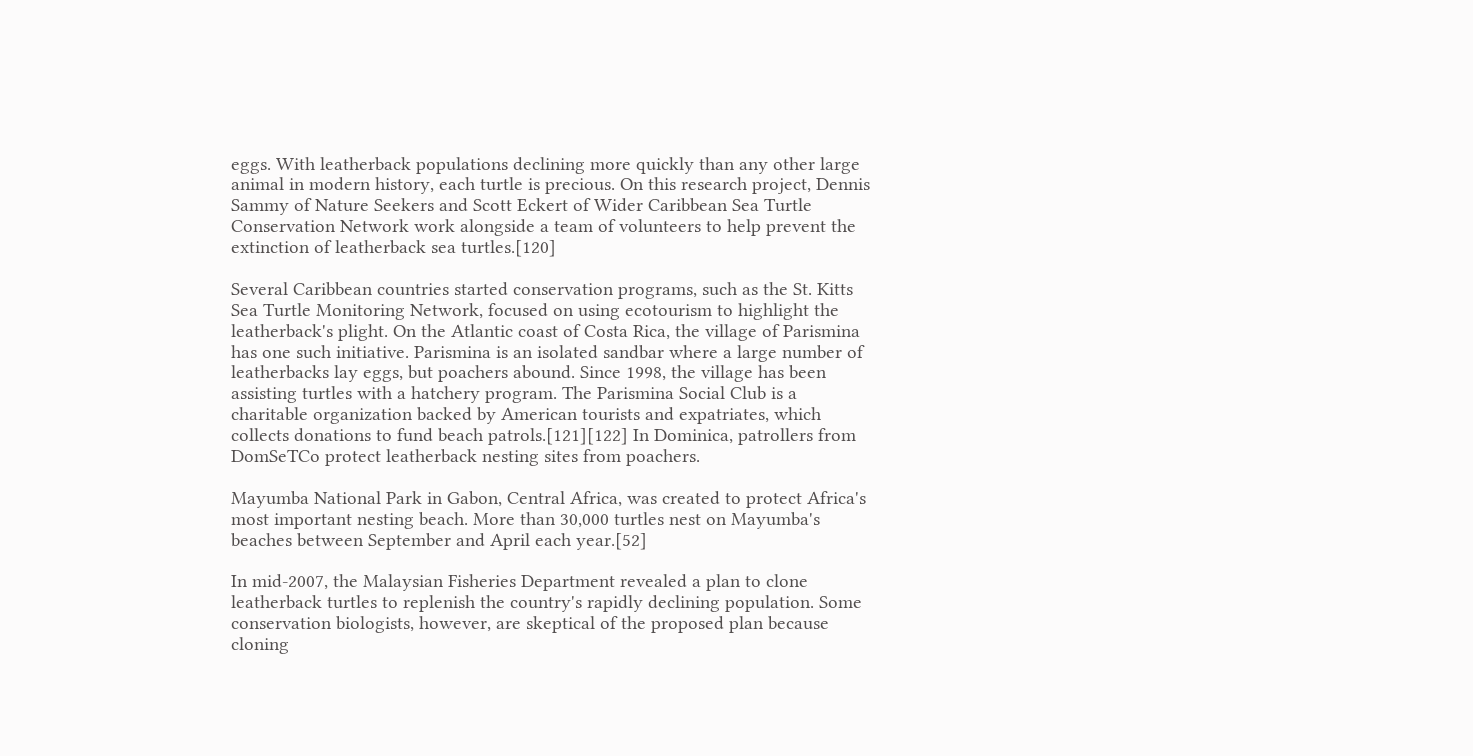eggs. With leatherback populations declining more quickly than any other large animal in modern history, each turtle is precious. On this research project, Dennis Sammy of Nature Seekers and Scott Eckert of Wider Caribbean Sea Turtle Conservation Network work alongside a team of volunteers to help prevent the extinction of leatherback sea turtles.[120]

Several Caribbean countries started conservation programs, such as the St. Kitts Sea Turtle Monitoring Network, focused on using ecotourism to highlight the leatherback's plight. On the Atlantic coast of Costa Rica, the village of Parismina has one such initiative. Parismina is an isolated sandbar where a large number of leatherbacks lay eggs, but poachers abound. Since 1998, the village has been assisting turtles with a hatchery program. The Parismina Social Club is a charitable organization backed by American tourists and expatriates, which collects donations to fund beach patrols.[121][122] In Dominica, patrollers from DomSeTCo protect leatherback nesting sites from poachers.

Mayumba National Park in Gabon, Central Africa, was created to protect Africa's most important nesting beach. More than 30,000 turtles nest on Mayumba's beaches between September and April each year.[52]

In mid-2007, the Malaysian Fisheries Department revealed a plan to clone leatherback turtles to replenish the country's rapidly declining population. Some conservation biologists, however, are skeptical of the proposed plan because cloning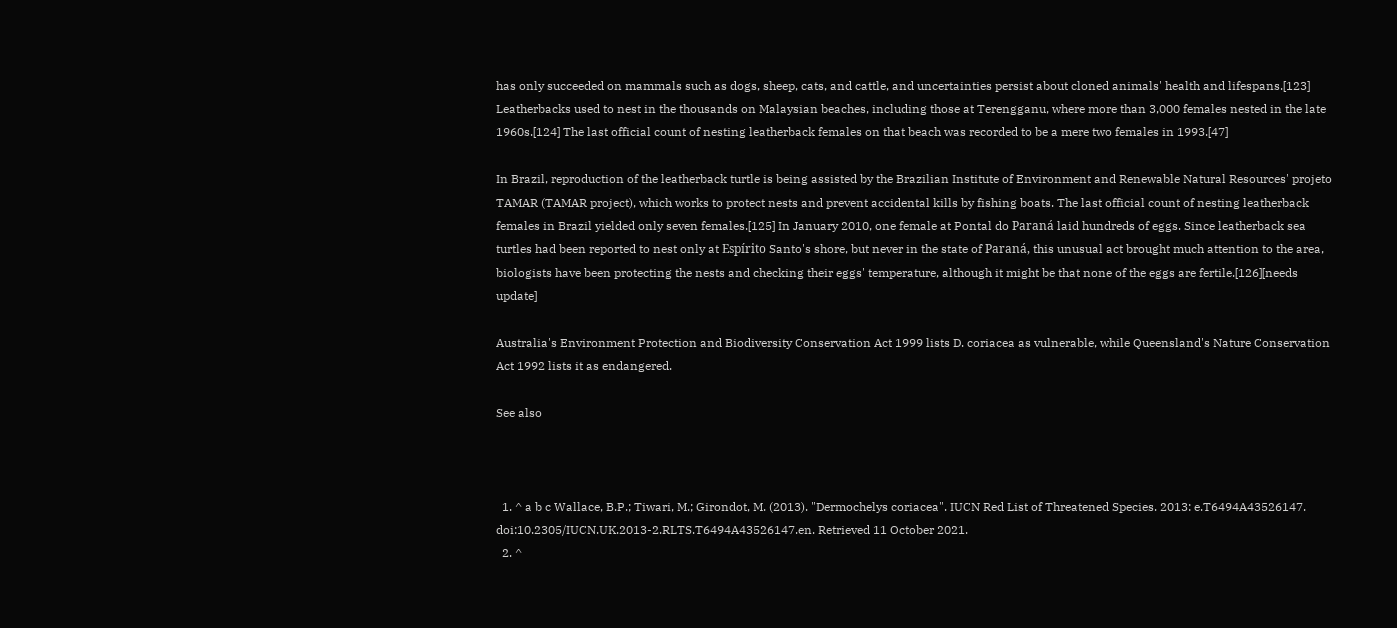has only succeeded on mammals such as dogs, sheep, cats, and cattle, and uncertainties persist about cloned animals' health and lifespans.[123] Leatherbacks used to nest in the thousands on Malaysian beaches, including those at Terengganu, where more than 3,000 females nested in the late 1960s.[124] The last official count of nesting leatherback females on that beach was recorded to be a mere two females in 1993.[47]

In Brazil, reproduction of the leatherback turtle is being assisted by the Brazilian Institute of Environment and Renewable Natural Resources' projeto TAMAR (TAMAR project), which works to protect nests and prevent accidental kills by fishing boats. The last official count of nesting leatherback females in Brazil yielded only seven females.[125] In January 2010, one female at Pontal do Paraná laid hundreds of eggs. Since leatherback sea turtles had been reported to nest only at Espírito Santo's shore, but never in the state of Paraná, this unusual act brought much attention to the area, biologists have been protecting the nests and checking their eggs' temperature, although it might be that none of the eggs are fertile.[126][needs update]

Australia's Environment Protection and Biodiversity Conservation Act 1999 lists D. coriacea as vulnerable, while Queensland's Nature Conservation Act 1992 lists it as endangered.

See also



  1. ^ a b c Wallace, B.P.; Tiwari, M.; Girondot, M. (2013). "Dermochelys coriacea". IUCN Red List of Threatened Species. 2013: e.T6494A43526147. doi:10.2305/IUCN.UK.2013-2.RLTS.T6494A43526147.en. Retrieved 11 October 2021.
  2. ^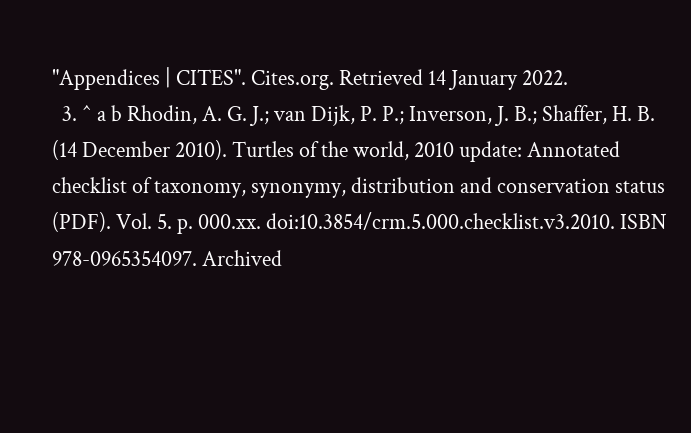"Appendices | CITES". Cites.org. Retrieved 14 January 2022.
  3. ^ a b Rhodin, A. G. J.; van Dijk, P. P.; Inverson, J. B.; Shaffer, H. B. (14 December 2010). Turtles of the world, 2010 update: Annotated checklist of taxonomy, synonymy, distribution and conservation status (PDF). Vol. 5. p. 000.xx. doi:10.3854/crm.5.000.checklist.v3.2010. ISBN 978-0965354097. Archived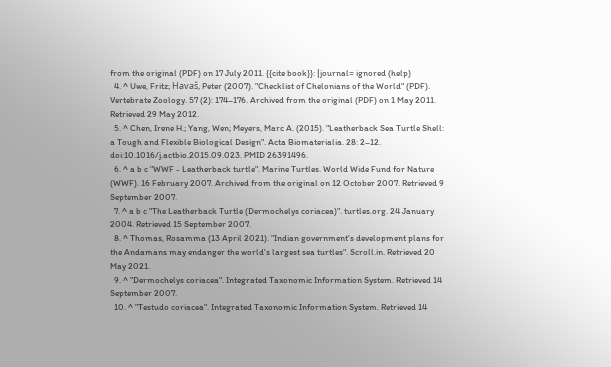from the original (PDF) on 17 July 2011. {{cite book}}: |journal= ignored (help)
  4. ^ Uwe, Fritz; Havaš, Peter (2007). "Checklist of Chelonians of the World" (PDF). Vertebrate Zoology. 57 (2): 174–176. Archived from the original (PDF) on 1 May 2011. Retrieved 29 May 2012.
  5. ^ Chen, Irene H.; Yang, Wen; Meyers, Marc A. (2015). "Leatherback Sea Turtle Shell: a Tough and Flexible Biological Design". Acta Biomaterialia. 28: 2–12. doi:10.1016/j.actbio.2015.09.023. PMID 26391496.
  6. ^ a b c "WWF - Leatherback turtle". Marine Turtles. World Wide Fund for Nature (WWF). 16 February 2007. Archived from the original on 12 October 2007. Retrieved 9 September 2007.
  7. ^ a b c "The Leatherback Turtle (Dermochelys coriacea)". turtles.org. 24 January 2004. Retrieved 15 September 2007.
  8. ^ Thomas, Rosamma (13 April 2021). "Indian government's development plans for the Andamans may endanger the world's largest sea turtles". Scroll.in. Retrieved 20 May 2021.
  9. ^ "Dermochelys coriacea". Integrated Taxonomic Information System. Retrieved 14 September 2007.
  10. ^ "Testudo coriacea". Integrated Taxonomic Information System. Retrieved 14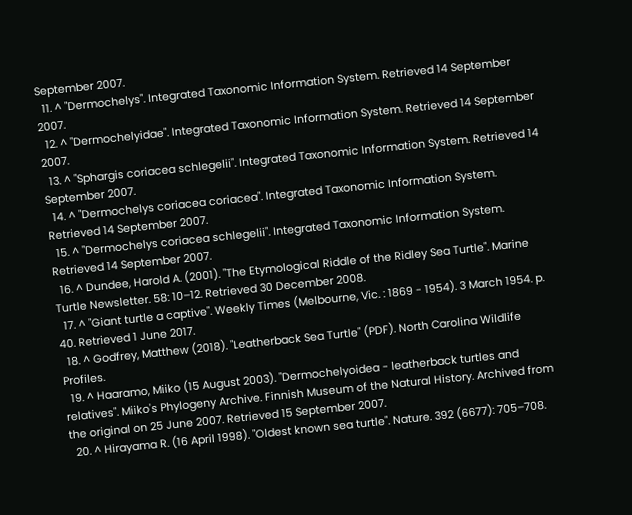September 2007.
  11. ^ "Dermochelys". Integrated Taxonomic Information System. Retrieved 14 September 2007.
  12. ^ "Dermochelyidae". Integrated Taxonomic Information System. Retrieved 14 September 2007.
  13. ^ "Sphargis coriacea schlegelii". Integrated Taxonomic Information System. Retrieved 14 September 2007.
  14. ^ "Dermochelys coriacea coriacea". Integrated Taxonomic Information System. Retrieved 14 September 2007.
  15. ^ "Dermochelys coriacea schlegelii". Integrated Taxonomic Information System. Retrieved 14 September 2007.
  16. ^ Dundee, Harold A. (2001). "The Etymological Riddle of the Ridley Sea Turtle". Marine Turtle Newsletter. 58: 10–12. Retrieved 30 December 2008.
  17. ^ "Giant turtle a captive". Weekly Times (Melbourne, Vic. : 1869 - 1954). 3 March 1954. p. 40. Retrieved 1 June 2017.
  18. ^ Godfrey, Matthew (2018). "Leatherback Sea Turtle" (PDF). North Carolina Wildlife Profiles.
  19. ^ Haaramo, Miiko (15 August 2003). "Dermochelyoidea - leatherback turtles and relatives". Miiko's Phylogeny Archive. Finnish Museum of the Natural History. Archived from the original on 25 June 2007. Retrieved 15 September 2007.
  20. ^ Hirayama R. (16 April 1998). "Oldest known sea turtle". Nature. 392 (6677): 705–708.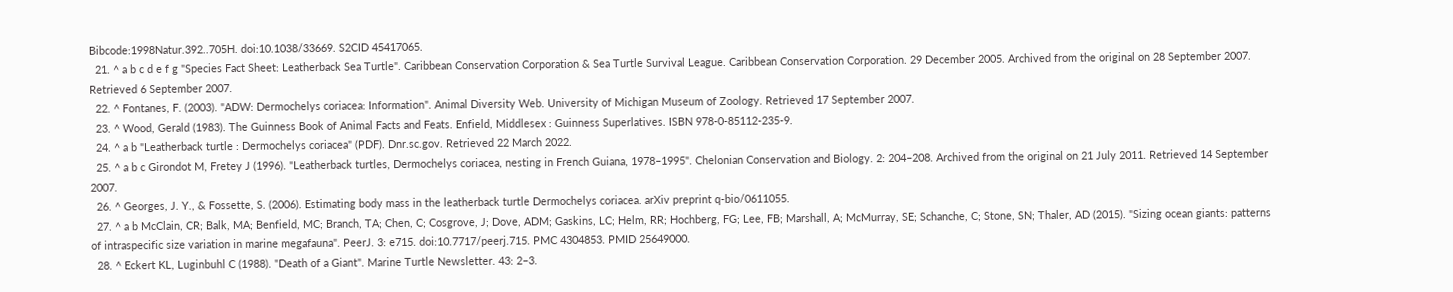Bibcode:1998Natur.392..705H. doi:10.1038/33669. S2CID 45417065.
  21. ^ a b c d e f g "Species Fact Sheet: Leatherback Sea Turtle". Caribbean Conservation Corporation & Sea Turtle Survival League. Caribbean Conservation Corporation. 29 December 2005. Archived from the original on 28 September 2007. Retrieved 6 September 2007.
  22. ^ Fontanes, F. (2003). "ADW: Dermochelys coriacea: Information". Animal Diversity Web. University of Michigan Museum of Zoology. Retrieved 17 September 2007.
  23. ^ Wood, Gerald (1983). The Guinness Book of Animal Facts and Feats. Enfield, Middlesex : Guinness Superlatives. ISBN 978-0-85112-235-9.
  24. ^ a b "Leatherback turtle : Dermochelys coriacea" (PDF). Dnr.sc.gov. Retrieved 22 March 2022.
  25. ^ a b c Girondot M, Fretey J (1996). "Leatherback turtles, Dermochelys coriacea, nesting in French Guiana, 1978–1995". Chelonian Conservation and Biology. 2: 204–208. Archived from the original on 21 July 2011. Retrieved 14 September 2007.
  26. ^ Georges, J. Y., & Fossette, S. (2006). Estimating body mass in the leatherback turtle Dermochelys coriacea. arXiv preprint q-bio/0611055.
  27. ^ a b McClain, CR; Balk, MA; Benfield, MC; Branch, TA; Chen, C; Cosgrove, J; Dove, ADM; Gaskins, LC; Helm, RR; Hochberg, FG; Lee, FB; Marshall, A; McMurray, SE; Schanche, C; Stone, SN; Thaler, AD (2015). "Sizing ocean giants: patterns of intraspecific size variation in marine megafauna". PeerJ. 3: e715. doi:10.7717/peerj.715. PMC 4304853. PMID 25649000.
  28. ^ Eckert KL, Luginbuhl C (1988). "Death of a Giant". Marine Turtle Newsletter. 43: 2–3.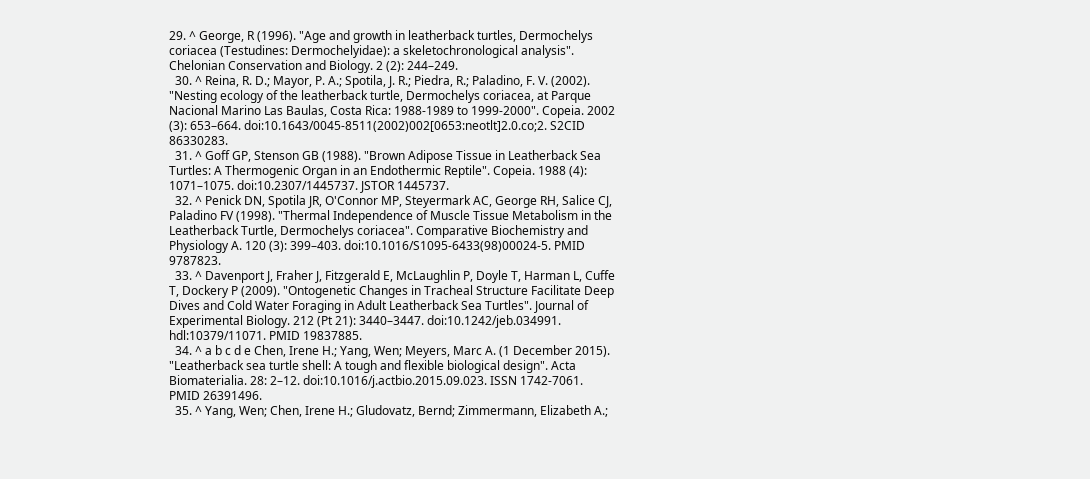29. ^ George, R (1996). "Age and growth in leatherback turtles, Dermochelys coriacea (Testudines: Dermochelyidae): a skeletochronological analysis". Chelonian Conservation and Biology. 2 (2): 244–249.
  30. ^ Reina, R. D.; Mayor, P. A.; Spotila, J. R.; Piedra, R.; Paladino, F. V. (2002). "Nesting ecology of the leatherback turtle, Dermochelys coriacea, at Parque Nacional Marino Las Baulas, Costa Rica: 1988-1989 to 1999-2000". Copeia. 2002 (3): 653–664. doi:10.1643/0045-8511(2002)002[0653:neotlt]2.0.co;2. S2CID 86330283.
  31. ^ Goff GP, Stenson GB (1988). "Brown Adipose Tissue in Leatherback Sea Turtles: A Thermogenic Organ in an Endothermic Reptile". Copeia. 1988 (4): 1071–1075. doi:10.2307/1445737. JSTOR 1445737.
  32. ^ Penick DN, Spotila JR, O'Connor MP, Steyermark AC, George RH, Salice CJ, Paladino FV (1998). "Thermal Independence of Muscle Tissue Metabolism in the Leatherback Turtle, Dermochelys coriacea". Comparative Biochemistry and Physiology A. 120 (3): 399–403. doi:10.1016/S1095-6433(98)00024-5. PMID 9787823.
  33. ^ Davenport J, Fraher J, Fitzgerald E, McLaughlin P, Doyle T, Harman L, Cuffe T, Dockery P (2009). "Ontogenetic Changes in Tracheal Structure Facilitate Deep Dives and Cold Water Foraging in Adult Leatherback Sea Turtles". Journal of Experimental Biology. 212 (Pt 21): 3440–3447. doi:10.1242/jeb.034991. hdl:10379/11071. PMID 19837885.
  34. ^ a b c d e Chen, Irene H.; Yang, Wen; Meyers, Marc A. (1 December 2015). "Leatherback sea turtle shell: A tough and flexible biological design". Acta Biomaterialia. 28: 2–12. doi:10.1016/j.actbio.2015.09.023. ISSN 1742-7061. PMID 26391496.
  35. ^ Yang, Wen; Chen, Irene H.; Gludovatz, Bernd; Zimmermann, Elizabeth A.;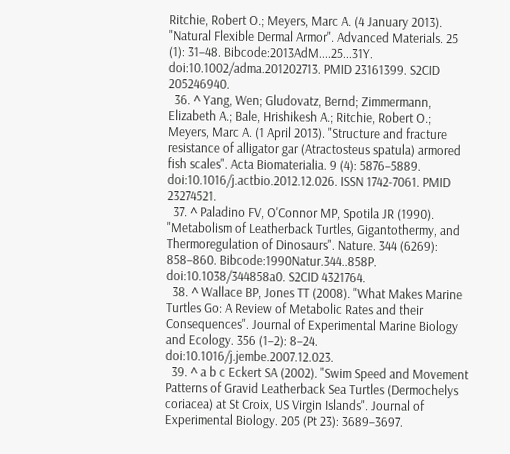Ritchie, Robert O.; Meyers, Marc A. (4 January 2013). "Natural Flexible Dermal Armor". Advanced Materials. 25 (1): 31–48. Bibcode:2013AdM....25...31Y. doi:10.1002/adma.201202713. PMID 23161399. S2CID 205246940.
  36. ^ Yang, Wen; Gludovatz, Bernd; Zimmermann, Elizabeth A.; Bale, Hrishikesh A.; Ritchie, Robert O.; Meyers, Marc A. (1 April 2013). "Structure and fracture resistance of alligator gar (Atractosteus spatula) armored fish scales". Acta Biomaterialia. 9 (4): 5876–5889. doi:10.1016/j.actbio.2012.12.026. ISSN 1742-7061. PMID 23274521.
  37. ^ Paladino FV, O'Connor MP, Spotila JR (1990). "Metabolism of Leatherback Turtles, Gigantothermy, and Thermoregulation of Dinosaurs". Nature. 344 (6269): 858–860. Bibcode:1990Natur.344..858P. doi:10.1038/344858a0. S2CID 4321764.
  38. ^ Wallace BP, Jones TT (2008). "What Makes Marine Turtles Go: A Review of Metabolic Rates and their Consequences". Journal of Experimental Marine Biology and Ecology. 356 (1–2): 8–24. doi:10.1016/j.jembe.2007.12.023.
  39. ^ a b c Eckert SA (2002). "Swim Speed and Movement Patterns of Gravid Leatherback Sea Turtles (Dermochelys coriacea) at St Croix, US Virgin Islands". Journal of Experimental Biology. 205 (Pt 23): 3689–3697.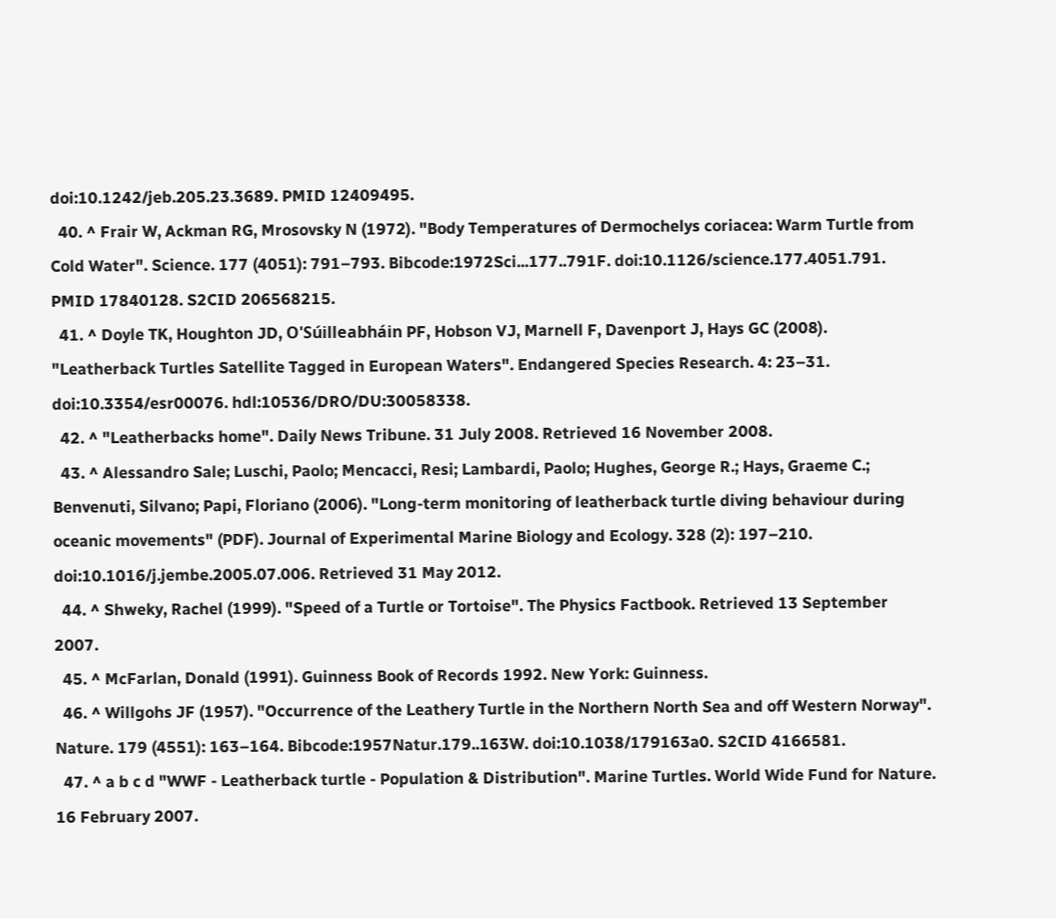doi:10.1242/jeb.205.23.3689. PMID 12409495.
  40. ^ Frair W, Ackman RG, Mrosovsky N (1972). "Body Temperatures of Dermochelys coriacea: Warm Turtle from Cold Water". Science. 177 (4051): 791–793. Bibcode:1972Sci...177..791F. doi:10.1126/science.177.4051.791. PMID 17840128. S2CID 206568215.
  41. ^ Doyle TK, Houghton JD, O'Súilleabháin PF, Hobson VJ, Marnell F, Davenport J, Hays GC (2008). "Leatherback Turtles Satellite Tagged in European Waters". Endangered Species Research. 4: 23–31. doi:10.3354/esr00076. hdl:10536/DRO/DU:30058338.
  42. ^ "Leatherbacks home". Daily News Tribune. 31 July 2008. Retrieved 16 November 2008.
  43. ^ Alessandro Sale; Luschi, Paolo; Mencacci, Resi; Lambardi, Paolo; Hughes, George R.; Hays, Graeme C.; Benvenuti, Silvano; Papi, Floriano (2006). "Long-term monitoring of leatherback turtle diving behaviour during oceanic movements" (PDF). Journal of Experimental Marine Biology and Ecology. 328 (2): 197–210. doi:10.1016/j.jembe.2005.07.006. Retrieved 31 May 2012.
  44. ^ Shweky, Rachel (1999). "Speed of a Turtle or Tortoise". The Physics Factbook. Retrieved 13 September 2007.
  45. ^ McFarlan, Donald (1991). Guinness Book of Records 1992. New York: Guinness.
  46. ^ Willgohs JF (1957). "Occurrence of the Leathery Turtle in the Northern North Sea and off Western Norway". Nature. 179 (4551): 163–164. Bibcode:1957Natur.179..163W. doi:10.1038/179163a0. S2CID 4166581.
  47. ^ a b c d "WWF - Leatherback turtle - Population & Distribution". Marine Turtles. World Wide Fund for Nature. 16 February 2007.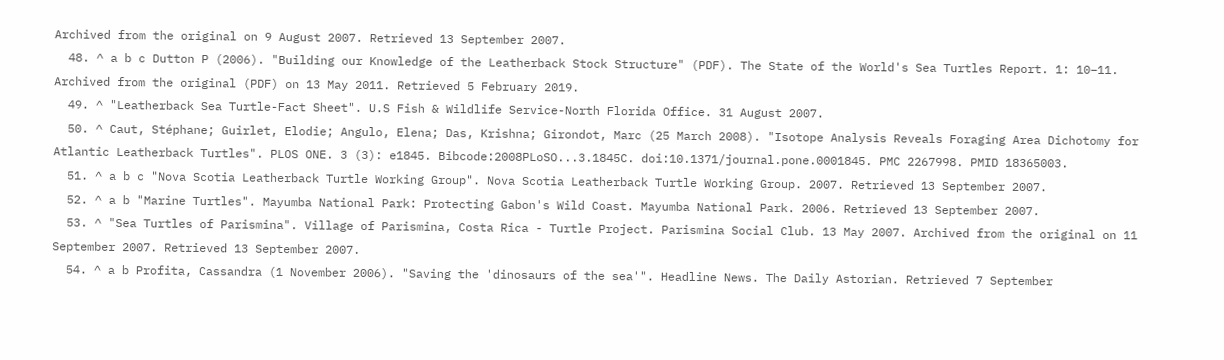Archived from the original on 9 August 2007. Retrieved 13 September 2007.
  48. ^ a b c Dutton P (2006). "Building our Knowledge of the Leatherback Stock Structure" (PDF). The State of the World's Sea Turtles Report. 1: 10–11. Archived from the original (PDF) on 13 May 2011. Retrieved 5 February 2019.
  49. ^ "Leatherback Sea Turtle-Fact Sheet". U.S Fish & Wildlife Service-North Florida Office. 31 August 2007.
  50. ^ Caut, Stéphane; Guirlet, Elodie; Angulo, Elena; Das, Krishna; Girondot, Marc (25 March 2008). "Isotope Analysis Reveals Foraging Area Dichotomy for Atlantic Leatherback Turtles". PLOS ONE. 3 (3): e1845. Bibcode:2008PLoSO...3.1845C. doi:10.1371/journal.pone.0001845. PMC 2267998. PMID 18365003.
  51. ^ a b c "Nova Scotia Leatherback Turtle Working Group". Nova Scotia Leatherback Turtle Working Group. 2007. Retrieved 13 September 2007.
  52. ^ a b "Marine Turtles". Mayumba National Park: Protecting Gabon's Wild Coast. Mayumba National Park. 2006. Retrieved 13 September 2007.
  53. ^ "Sea Turtles of Parismina". Village of Parismina, Costa Rica - Turtle Project. Parismina Social Club. 13 May 2007. Archived from the original on 11 September 2007. Retrieved 13 September 2007.
  54. ^ a b Profita, Cassandra (1 November 2006). "Saving the 'dinosaurs of the sea'". Headline News. The Daily Astorian. Retrieved 7 September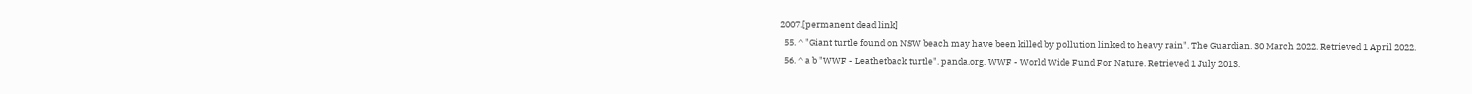2007.[permanent dead link]
  55. ^ "Giant turtle found on NSW beach may have been killed by pollution linked to heavy rain". The Guardian. 30 March 2022. Retrieved 1 April 2022.
  56. ^ a b "WWF - Leathetback turtle". panda.org. WWF - World Wide Fund For Nature. Retrieved 1 July 2013.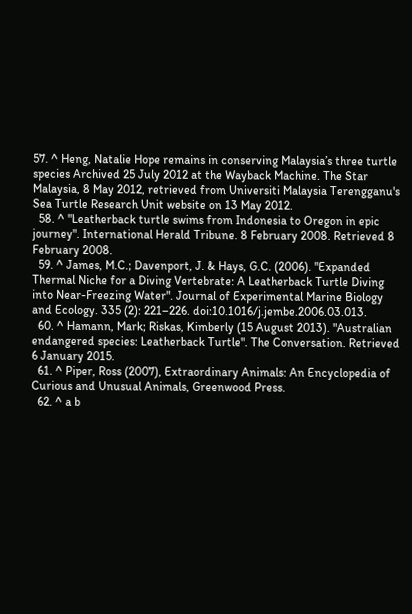57. ^ Heng, Natalie Hope remains in conserving Malaysia’s three turtle species Archived 25 July 2012 at the Wayback Machine. The Star Malaysia, 8 May 2012, retrieved from Universiti Malaysia Terengganu's Sea Turtle Research Unit website on 13 May 2012.
  58. ^ "Leatherback turtle swims from Indonesia to Oregon in epic journey". International Herald Tribune. 8 February 2008. Retrieved 8 February 2008.
  59. ^ James, M.C.; Davenport, J. & Hays, G.C. (2006). "Expanded Thermal Niche for a Diving Vertebrate: A Leatherback Turtle Diving into Near-Freezing Water". Journal of Experimental Marine Biology and Ecology. 335 (2): 221–226. doi:10.1016/j.jembe.2006.03.013.
  60. ^ Hamann, Mark; Riskas, Kimberly (15 August 2013). "Australian endangered species: Leatherback Turtle". The Conversation. Retrieved 6 January 2015.
  61. ^ Piper, Ross (2007), Extraordinary Animals: An Encyclopedia of Curious and Unusual Animals, Greenwood Press.
  62. ^ a b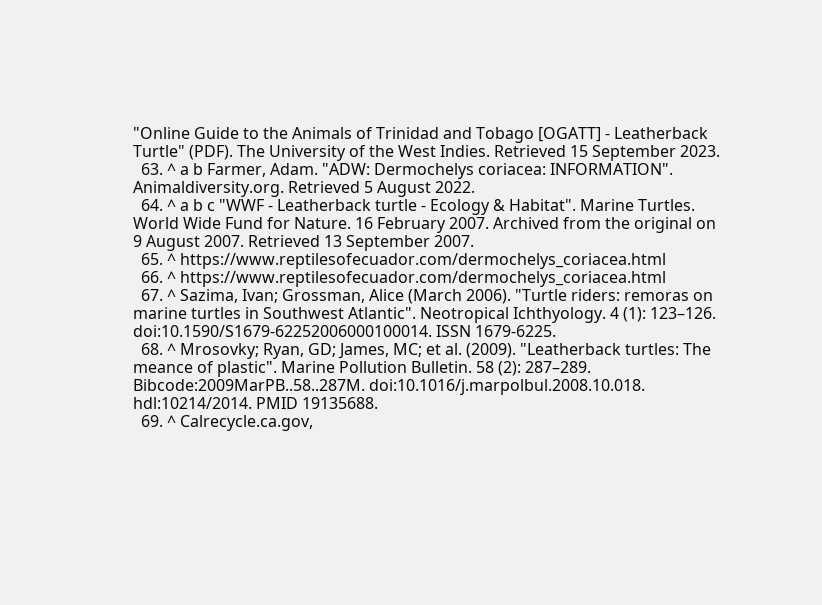"Online Guide to the Animals of Trinidad and Tobago [OGATT] - Leatherback Turtle" (PDF). The University of the West Indies. Retrieved 15 September 2023.
  63. ^ a b Farmer, Adam. "ADW: Dermochelys coriacea: INFORMATION". Animaldiversity.org. Retrieved 5 August 2022.
  64. ^ a b c "WWF - Leatherback turtle - Ecology & Habitat". Marine Turtles. World Wide Fund for Nature. 16 February 2007. Archived from the original on 9 August 2007. Retrieved 13 September 2007.
  65. ^ https://www.reptilesofecuador.com/dermochelys_coriacea.html
  66. ^ https://www.reptilesofecuador.com/dermochelys_coriacea.html
  67. ^ Sazima, Ivan; Grossman, Alice (March 2006). "Turtle riders: remoras on marine turtles in Southwest Atlantic". Neotropical Ichthyology. 4 (1): 123–126. doi:10.1590/S1679-62252006000100014. ISSN 1679-6225.
  68. ^ Mrosovky; Ryan, GD; James, MC; et al. (2009). "Leatherback turtles: The meance of plastic". Marine Pollution Bulletin. 58 (2): 287–289. Bibcode:2009MarPB..58..287M. doi:10.1016/j.marpolbul.2008.10.018. hdl:10214/2014. PMID 19135688.
  69. ^ Calrecycle.ca.gov,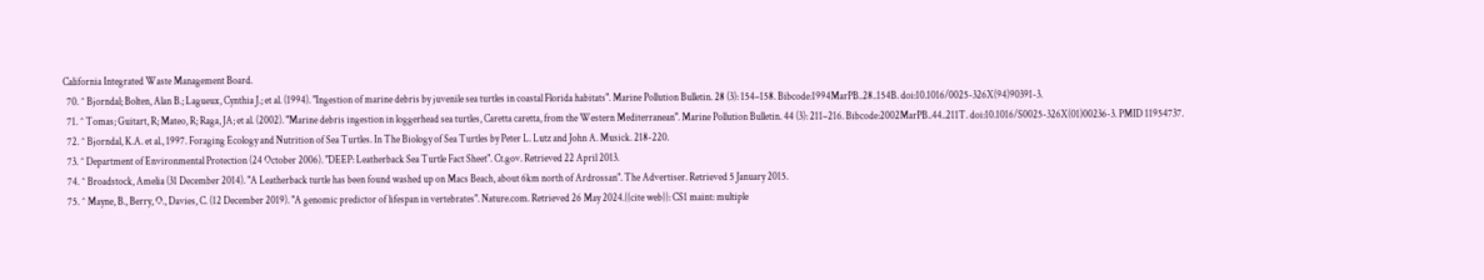California Integrated Waste Management Board.
  70. ^ Bjorndal; Bolten, Alan B.; Lagueux, Cynthia J.; et al. (1994). "Ingestion of marine debris by juvenile sea turtles in coastal Florida habitats". Marine Pollution Bulletin. 28 (3): 154–158. Bibcode:1994MarPB..28..154B. doi:10.1016/0025-326X(94)90391-3.
  71. ^ Tomas; Guitart, R; Mateo, R; Raga, JA; et al. (2002). "Marine debris ingestion in loggerhead sea turtles, Caretta caretta, from the Western Mediterranean". Marine Pollution Bulletin. 44 (3): 211–216. Bibcode:2002MarPB..44..211T. doi:10.1016/S0025-326X(01)00236-3. PMID 11954737.
  72. ^ Bjorndal, K.A. et al., 1997. Foraging Ecology and Nutrition of Sea Turtles. In The Biology of Sea Turtles by Peter L. Lutz and John A. Musick. 218-220.
  73. ^ Department of Environmental Protection (24 October 2006). "DEEP: Leatherback Sea Turtle Fact Sheet". Ct.gov. Retrieved 22 April 2013.
  74. ^ Broadstock, Amelia (31 December 2014). "A Leatherback turtle has been found washed up on Macs Beach, about 6km north of Ardrossan". The Advertiser. Retrieved 5 January 2015.
  75. ^ Mayne, B., Berry, O., Davies, C. (12 December 2019). "A genomic predictor of lifespan in vertebrates". Nature.com. Retrieved 26 May 2024.{{cite web}}: CS1 maint: multiple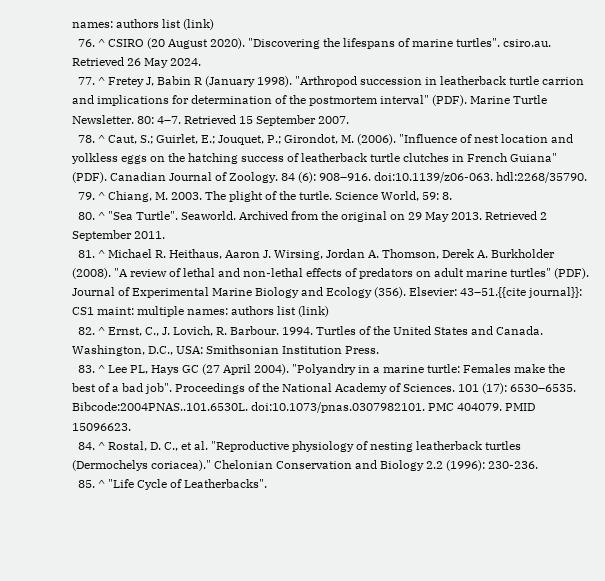names: authors list (link)
  76. ^ CSIRO (20 August 2020). "Discovering the lifespans of marine turtles". csiro.au. Retrieved 26 May 2024.
  77. ^ Fretey J, Babin R (January 1998). "Arthropod succession in leatherback turtle carrion and implications for determination of the postmortem interval" (PDF). Marine Turtle Newsletter. 80: 4–7. Retrieved 15 September 2007.
  78. ^ Caut, S.; Guirlet, E.; Jouquet, P.; Girondot, M. (2006). "Influence of nest location and yolkless eggs on the hatching success of leatherback turtle clutches in French Guiana" (PDF). Canadian Journal of Zoology. 84 (6): 908–916. doi:10.1139/z06-063. hdl:2268/35790.
  79. ^ Chiang, M. 2003. The plight of the turtle. Science World, 59: 8.
  80. ^ "Sea Turtle". Seaworld. Archived from the original on 29 May 2013. Retrieved 2 September 2011.
  81. ^ Michael R. Heithaus, Aaron J. Wirsing, Jordan A. Thomson, Derek A. Burkholder (2008). "A review of lethal and non-lethal effects of predators on adult marine turtles" (PDF). Journal of Experimental Marine Biology and Ecology (356). Elsevier: 43–51.{{cite journal}}: CS1 maint: multiple names: authors list (link)
  82. ^ Ernst, C., J. Lovich, R. Barbour. 1994. Turtles of the United States and Canada. Washington, D.C., USA: Smithsonian Institution Press.
  83. ^ Lee PL, Hays GC (27 April 2004). "Polyandry in a marine turtle: Females make the best of a bad job". Proceedings of the National Academy of Sciences. 101 (17): 6530–6535. Bibcode:2004PNAS..101.6530L. doi:10.1073/pnas.0307982101. PMC 404079. PMID 15096623.
  84. ^ Rostal, D. C., et al. "Reproductive physiology of nesting leatherback turtles (Dermochelys coriacea)." Chelonian Conservation and Biology 2.2 (1996): 230-236.
  85. ^ "Life Cycle of Leatherbacks".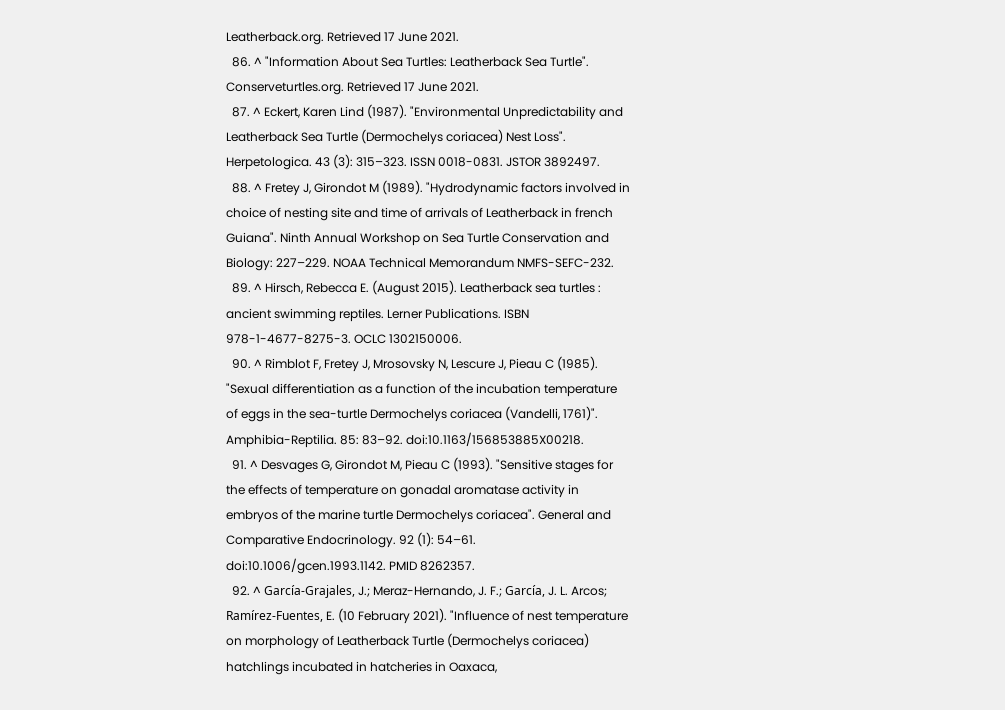Leatherback.org. Retrieved 17 June 2021.
  86. ^ "Information About Sea Turtles: Leatherback Sea Turtle". Conserveturtles.org. Retrieved 17 June 2021.
  87. ^ Eckert, Karen Lind (1987). "Environmental Unpredictability and Leatherback Sea Turtle (Dermochelys coriacea) Nest Loss". Herpetologica. 43 (3): 315–323. ISSN 0018-0831. JSTOR 3892497.
  88. ^ Fretey J, Girondot M (1989). "Hydrodynamic factors involved in choice of nesting site and time of arrivals of Leatherback in french Guiana". Ninth Annual Workshop on Sea Turtle Conservation and Biology: 227–229. NOAA Technical Memorandum NMFS-SEFC-232.
  89. ^ Hirsch, Rebecca E. (August 2015). Leatherback sea turtles : ancient swimming reptiles. Lerner Publications. ISBN 978-1-4677-8275-3. OCLC 1302150006.
  90. ^ Rimblot F, Fretey J, Mrosovsky N, Lescure J, Pieau C (1985). "Sexual differentiation as a function of the incubation temperature of eggs in the sea-turtle Dermochelys coriacea (Vandelli, 1761)". Amphibia-Reptilia. 85: 83–92. doi:10.1163/156853885X00218.
  91. ^ Desvages G, Girondot M, Pieau C (1993). "Sensitive stages for the effects of temperature on gonadal aromatase activity in embryos of the marine turtle Dermochelys coriacea". General and Comparative Endocrinology. 92 (1): 54–61. doi:10.1006/gcen.1993.1142. PMID 8262357.
  92. ^ García-Grajales, J.; Meraz-Hernando, J. F.; García, J. L. Arcos; Ramírez-Fuentes, E. (10 February 2021). "Influence of nest temperature on morphology of Leatherback Turtle (Dermochelys coriacea) hatchlings incubated in hatcheries in Oaxaca,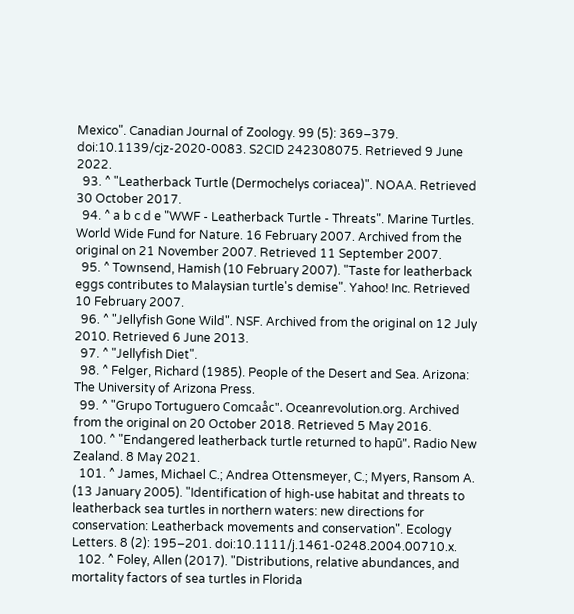Mexico". Canadian Journal of Zoology. 99 (5): 369–379. doi:10.1139/cjz-2020-0083. S2CID 242308075. Retrieved 9 June 2022.
  93. ^ "Leatherback Turtle (Dermochelys coriacea)". NOAA. Retrieved 30 October 2017.
  94. ^ a b c d e "WWF - Leatherback Turtle - Threats". Marine Turtles. World Wide Fund for Nature. 16 February 2007. Archived from the original on 21 November 2007. Retrieved 11 September 2007.
  95. ^ Townsend, Hamish (10 February 2007). "Taste for leatherback eggs contributes to Malaysian turtle's demise". Yahoo! Inc. Retrieved 10 February 2007.
  96. ^ "Jellyfish Gone Wild". NSF. Archived from the original on 12 July 2010. Retrieved 6 June 2013.
  97. ^ "Jellyfish Diet".
  98. ^ Felger, Richard (1985). People of the Desert and Sea. Arizona: The University of Arizona Press.
  99. ^ "Grupo Tortuguero Comcaåc". Oceanrevolution.org. Archived from the original on 20 October 2018. Retrieved 5 May 2016.
  100. ^ "Endangered leatherback turtle returned to hapū". Radio New Zealand. 8 May 2021.
  101. ^ James, Michael C.; Andrea Ottensmeyer, C.; Myers, Ransom A. (13 January 2005). "Identification of high-use habitat and threats to leatherback sea turtles in northern waters: new directions for conservation: Leatherback movements and conservation". Ecology Letters. 8 (2): 195–201. doi:10.1111/j.1461-0248.2004.00710.x.
  102. ^ Foley, Allen (2017). "Distributions, relative abundances, and mortality factors of sea turtles in Florida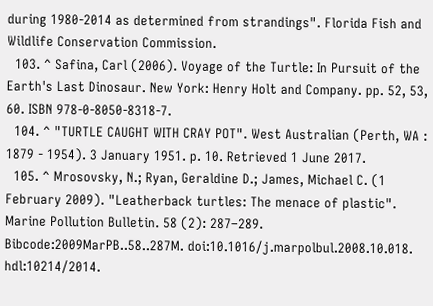during 1980-2014 as determined from strandings". Florida Fish and Wildlife Conservation Commission.
  103. ^ Safina, Carl (2006). Voyage of the Turtle: In Pursuit of the Earth's Last Dinosaur. New York: Henry Holt and Company. pp. 52, 53, 60. ISBN 978-0-8050-8318-7.
  104. ^ "TURTLE CAUGHT WITH CRAY POT". West Australian (Perth, WA : 1879 - 1954). 3 January 1951. p. 10. Retrieved 1 June 2017.
  105. ^ Mrosovsky, N.; Ryan, Geraldine D.; James, Michael C. (1 February 2009). "Leatherback turtles: The menace of plastic". Marine Pollution Bulletin. 58 (2): 287–289. Bibcode:2009MarPB..58..287M. doi:10.1016/j.marpolbul.2008.10.018. hdl:10214/2014.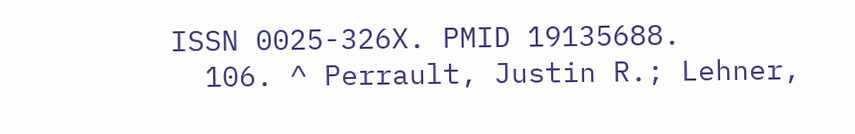ISSN 0025-326X. PMID 19135688.
  106. ^ Perrault, Justin R.; Lehner,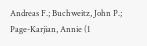Andreas F.; Buchweitz, John P.; Page-Karjian, Annie (1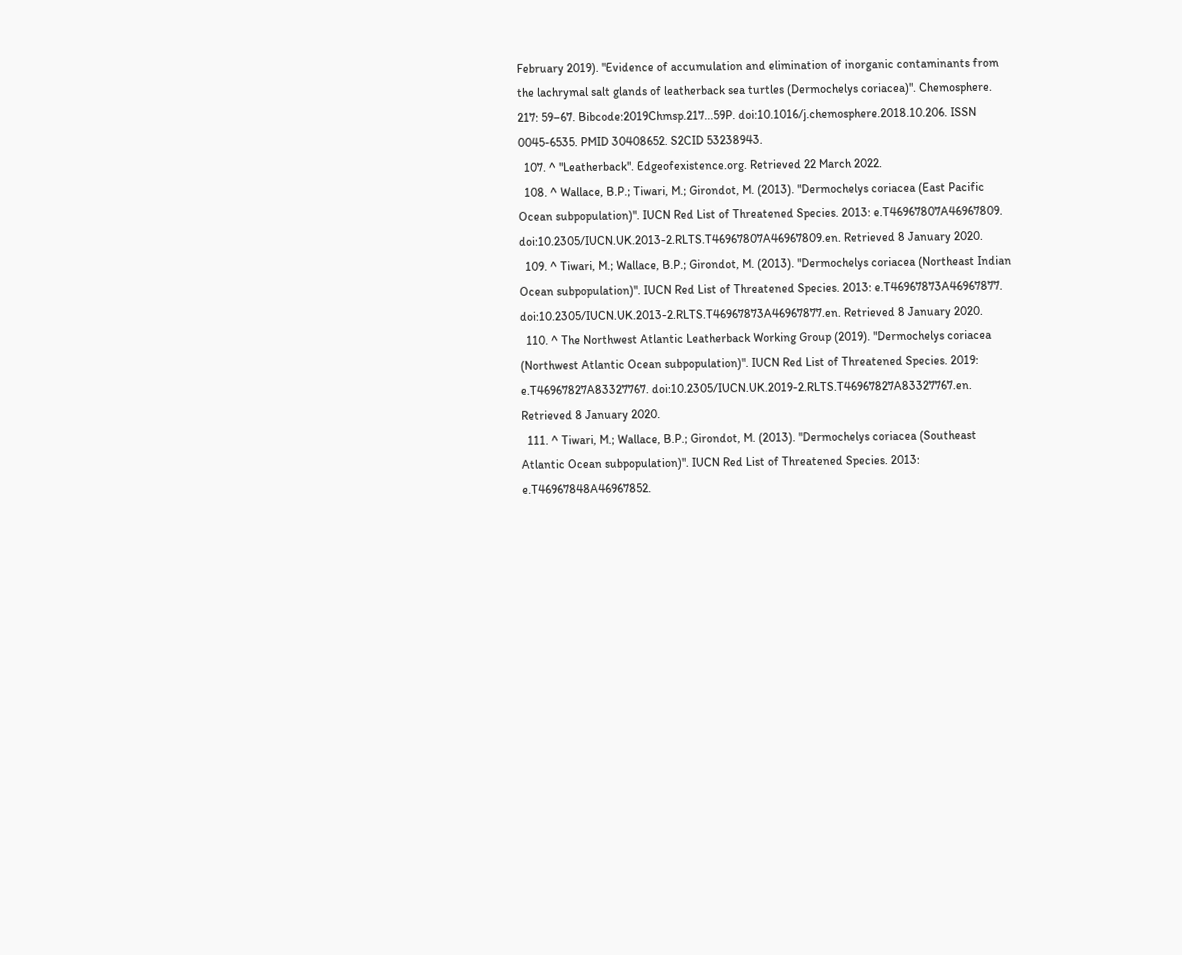February 2019). "Evidence of accumulation and elimination of inorganic contaminants from the lachrymal salt glands of leatherback sea turtles (Dermochelys coriacea)". Chemosphere. 217: 59–67. Bibcode:2019Chmsp.217...59P. doi:10.1016/j.chemosphere.2018.10.206. ISSN 0045-6535. PMID 30408652. S2CID 53238943.
  107. ^ "Leatherback". Edgeofexistence.org. Retrieved 22 March 2022.
  108. ^ Wallace, B.P.; Tiwari, M.; Girondot, M. (2013). "Dermochelys coriacea (East Pacific Ocean subpopulation)". IUCN Red List of Threatened Species. 2013: e.T46967807A46967809. doi:10.2305/IUCN.UK.2013-2.RLTS.T46967807A46967809.en. Retrieved 8 January 2020.
  109. ^ Tiwari, M.; Wallace, B.P.; Girondot, M. (2013). "Dermochelys coriacea (Northeast Indian Ocean subpopulation)". IUCN Red List of Threatened Species. 2013: e.T46967873A46967877. doi:10.2305/IUCN.UK.2013-2.RLTS.T46967873A46967877.en. Retrieved 8 January 2020.
  110. ^ The Northwest Atlantic Leatherback Working Group (2019). "Dermochelys coriacea (Northwest Atlantic Ocean subpopulation)". IUCN Red List of Threatened Species. 2019: e.T46967827A83327767. doi:10.2305/IUCN.UK.2019-2.RLTS.T46967827A83327767.en. Retrieved 8 January 2020.
  111. ^ Tiwari, M.; Wallace, B.P.; Girondot, M. (2013). "Dermochelys coriacea (Southeast Atlantic Ocean subpopulation)". IUCN Red List of Threatened Species. 2013: e.T46967848A46967852.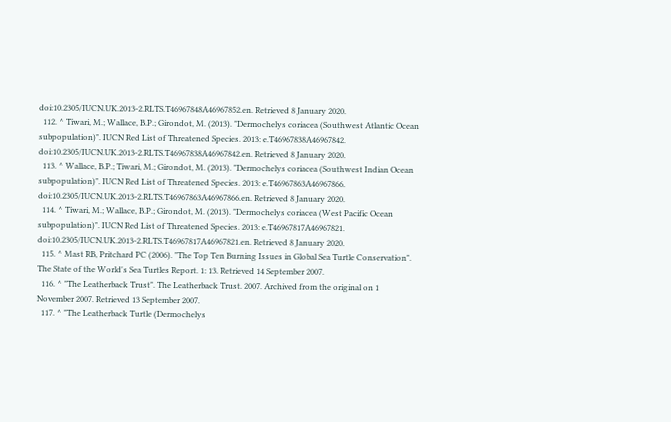doi:10.2305/IUCN.UK.2013-2.RLTS.T46967848A46967852.en. Retrieved 8 January 2020.
  112. ^ Tiwari, M.; Wallace, B.P.; Girondot, M. (2013). "Dermochelys coriacea (Southwest Atlantic Ocean subpopulation)". IUCN Red List of Threatened Species. 2013: e.T46967838A46967842. doi:10.2305/IUCN.UK.2013-2.RLTS.T46967838A46967842.en. Retrieved 8 January 2020.
  113. ^ Wallace, B.P.; Tiwari, M.; Girondot, M. (2013). "Dermochelys coriacea (Southwest Indian Ocean subpopulation)". IUCN Red List of Threatened Species. 2013: e.T46967863A46967866. doi:10.2305/IUCN.UK.2013-2.RLTS.T46967863A46967866.en. Retrieved 8 January 2020.
  114. ^ Tiwari, M.; Wallace, B.P.; Girondot, M. (2013). "Dermochelys coriacea (West Pacific Ocean subpopulation)". IUCN Red List of Threatened Species. 2013: e.T46967817A46967821. doi:10.2305/IUCN.UK.2013-2.RLTS.T46967817A46967821.en. Retrieved 8 January 2020.
  115. ^ Mast RB, Pritchard PC (2006). "The Top Ten Burning Issues in Global Sea Turtle Conservation". The State of the World's Sea Turtles Report. 1: 13. Retrieved 14 September 2007.
  116. ^ "The Leatherback Trust". The Leatherback Trust. 2007. Archived from the original on 1 November 2007. Retrieved 13 September 2007.
  117. ^ "The Leatherback Turtle (Dermochelys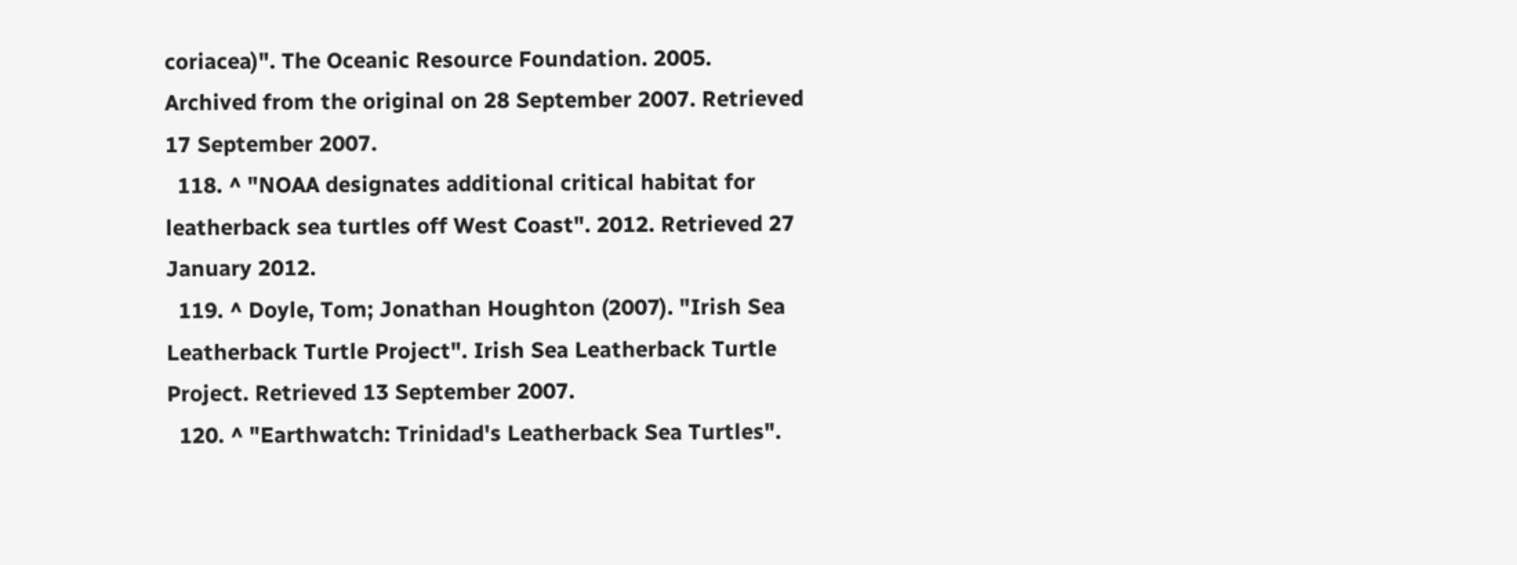coriacea)". The Oceanic Resource Foundation. 2005. Archived from the original on 28 September 2007. Retrieved 17 September 2007.
  118. ^ "NOAA designates additional critical habitat for leatherback sea turtles off West Coast". 2012. Retrieved 27 January 2012.
  119. ^ Doyle, Tom; Jonathan Houghton (2007). "Irish Sea Leatherback Turtle Project". Irish Sea Leatherback Turtle Project. Retrieved 13 September 2007.
  120. ^ "Earthwatch: Trinidad's Leatherback Sea Turtles".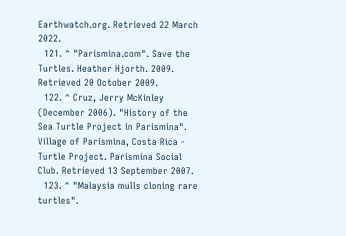Earthwatch.org. Retrieved 22 March 2022.
  121. ^ "Parismina.com". Save the Turtles. Heather Hjorth. 2009. Retrieved 20 October 2009.
  122. ^ Cruz, Jerry McKinley (December 2006). "History of the Sea Turtle Project in Parismina". Village of Parismina, Costa Rica - Turtle Project. Parismina Social Club. Retrieved 13 September 2007.
  123. ^ "Malaysia mulls cloning rare turtles".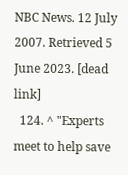NBC News. 12 July 2007. Retrieved 5 June 2023. [dead link]
  124. ^ "Experts meet to help save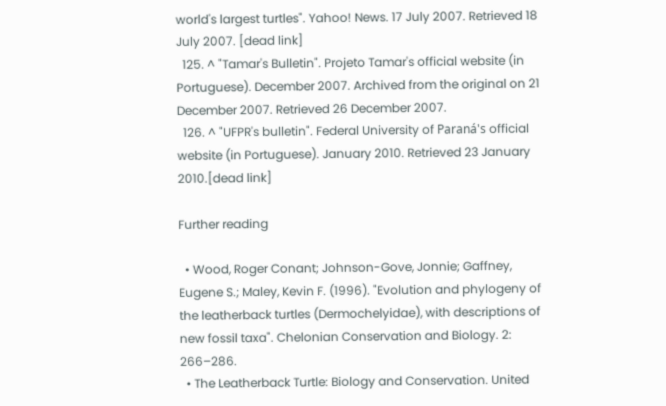world's largest turtles". Yahoo! News. 17 July 2007. Retrieved 18 July 2007. [dead link]
  125. ^ "Tamar's Bulletin". Projeto Tamar's official website (in Portuguese). December 2007. Archived from the original on 21 December 2007. Retrieved 26 December 2007.
  126. ^ "UFPR's bulletin". Federal University of Paraná's official website (in Portuguese). January 2010. Retrieved 23 January 2010.[dead link]

Further reading

  • Wood, Roger Conant; Johnson-Gove, Jonnie; Gaffney, Eugene S.; Maley, Kevin F. (1996). "Evolution and phylogeny of the leatherback turtles (Dermochelyidae), with descriptions of new fossil taxa". Chelonian Conservation and Biology. 2: 266–286.
  • The Leatherback Turtle: Biology and Conservation. United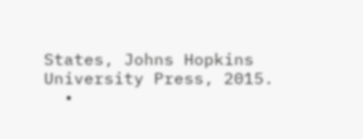States, Johns Hopkins University Press, 2015.
  •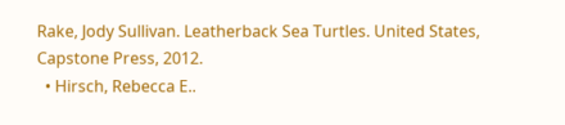Rake, Jody Sullivan. Leatherback Sea Turtles. United States, Capstone Press, 2012.
  • Hirsch, Rebecca E..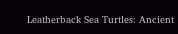Leatherback Sea Turtles: Ancient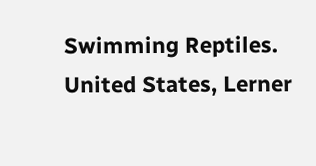Swimming Reptiles. United States, Lerner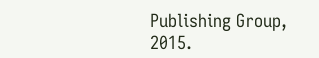Publishing Group, 2015.